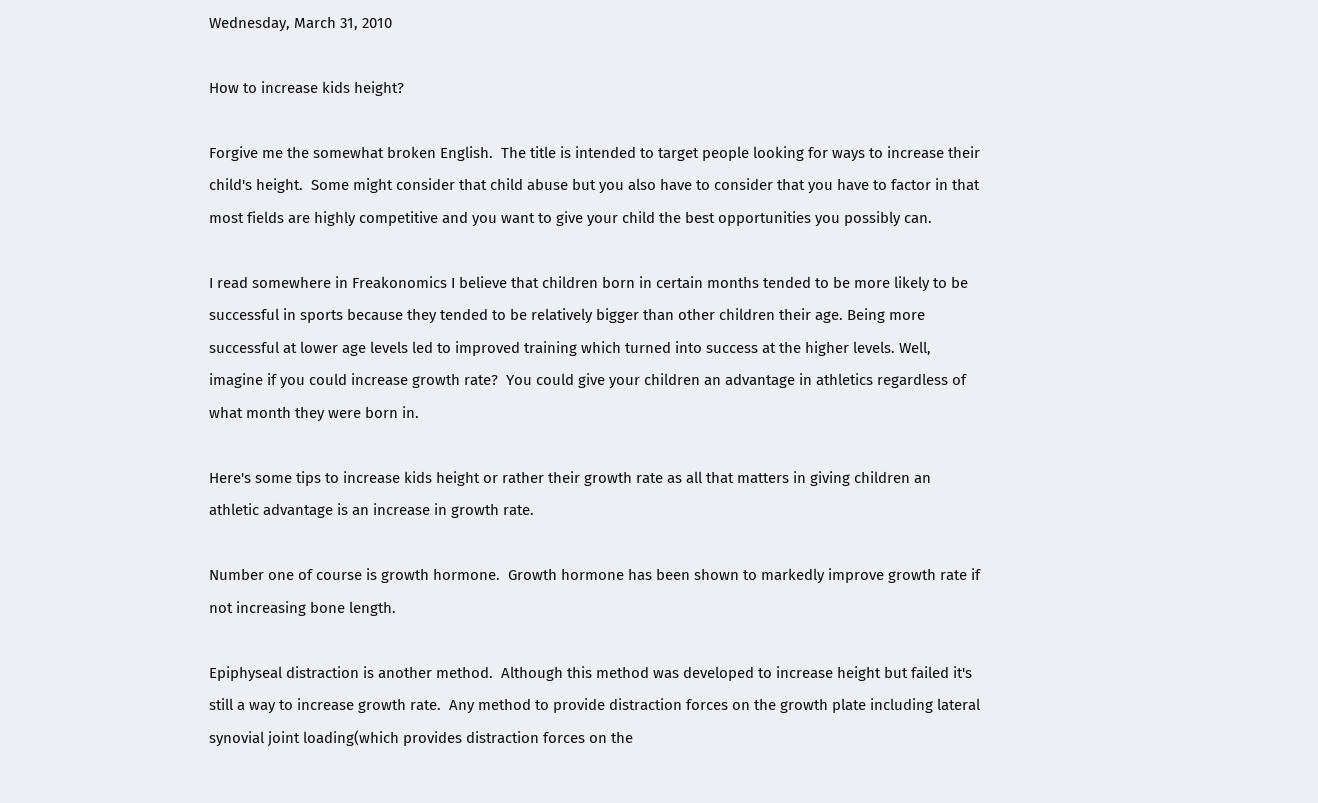Wednesday, March 31, 2010

How to increase kids height?

Forgive me the somewhat broken English.  The title is intended to target people looking for ways to increase their child's height.  Some might consider that child abuse but you also have to consider that you have to factor in that most fields are highly competitive and you want to give your child the best opportunities you possibly can.

I read somewhere in Freakonomics I believe that children born in certain months tended to be more likely to be successful in sports because they tended to be relatively bigger than other children their age. Being more successful at lower age levels led to improved training which turned into success at the higher levels. Well, imagine if you could increase growth rate?  You could give your children an advantage in athletics regardless of what month they were born in.

Here's some tips to increase kids height or rather their growth rate as all that matters in giving children an athletic advantage is an increase in growth rate.

Number one of course is growth hormone.  Growth hormone has been shown to markedly improve growth rate if not increasing bone length.

Epiphyseal distraction is another method.  Although this method was developed to increase height but failed it's still a way to increase growth rate.  Any method to provide distraction forces on the growth plate including lateral synovial joint loading(which provides distraction forces on the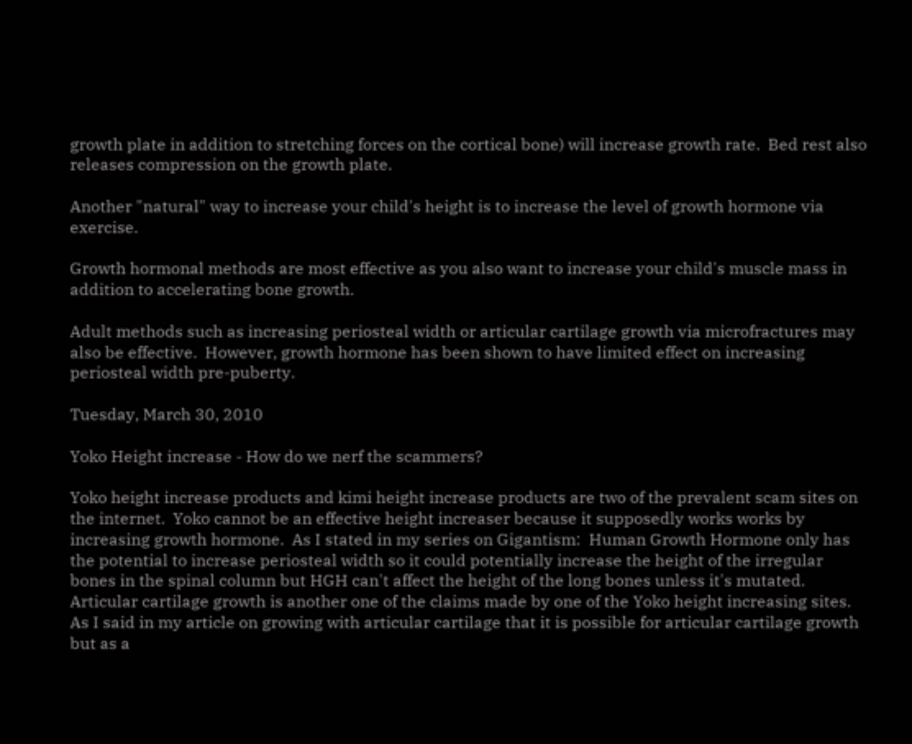growth plate in addition to stretching forces on the cortical bone) will increase growth rate.  Bed rest also releases compression on the growth plate.

Another "natural" way to increase your child's height is to increase the level of growth hormone via exercise.

Growth hormonal methods are most effective as you also want to increase your child's muscle mass in addition to accelerating bone growth.

Adult methods such as increasing periosteal width or articular cartilage growth via microfractures may also be effective.  However, growth hormone has been shown to have limited effect on increasing periosteal width pre-puberty.

Tuesday, March 30, 2010

Yoko Height increase - How do we nerf the scammers?

Yoko height increase products and kimi height increase products are two of the prevalent scam sites on the internet.  Yoko cannot be an effective height increaser because it supposedly works works by increasing growth hormone.  As I stated in my series on Gigantism:  Human Growth Hormone only has the potential to increase periosteal width so it could potentially increase the height of the irregular bones in the spinal column but HGH can't affect the height of the long bones unless it's mutated.  Articular cartilage growth is another one of the claims made by one of the Yoko height increasing sites.  As I said in my article on growing with articular cartilage that it is possible for articular cartilage growth but as a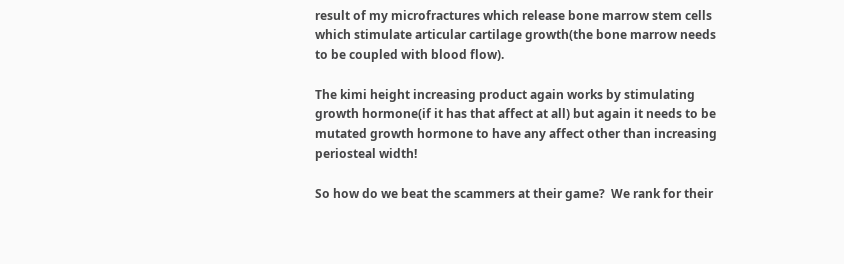result of my microfractures which release bone marrow stem cells which stimulate articular cartilage growth(the bone marrow needs to be coupled with blood flow).

The kimi height increasing product again works by stimulating growth hormone(if it has that affect at all) but again it needs to be mutated growth hormone to have any affect other than increasing periosteal width!

So how do we beat the scammers at their game?  We rank for their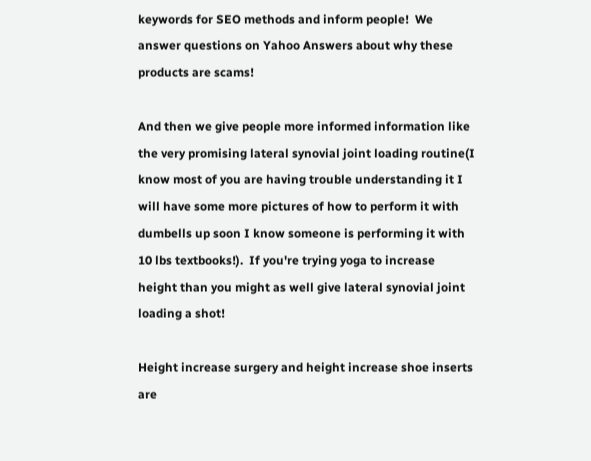keywords for SEO methods and inform people!  We answer questions on Yahoo Answers about why these products are scams!

And then we give people more informed information like the very promising lateral synovial joint loading routine(I know most of you are having trouble understanding it I will have some more pictures of how to perform it with dumbells up soon I know someone is performing it with 10 lbs textbooks!).  If you're trying yoga to increase height than you might as well give lateral synovial joint loading a shot!

Height increase surgery and height increase shoe inserts are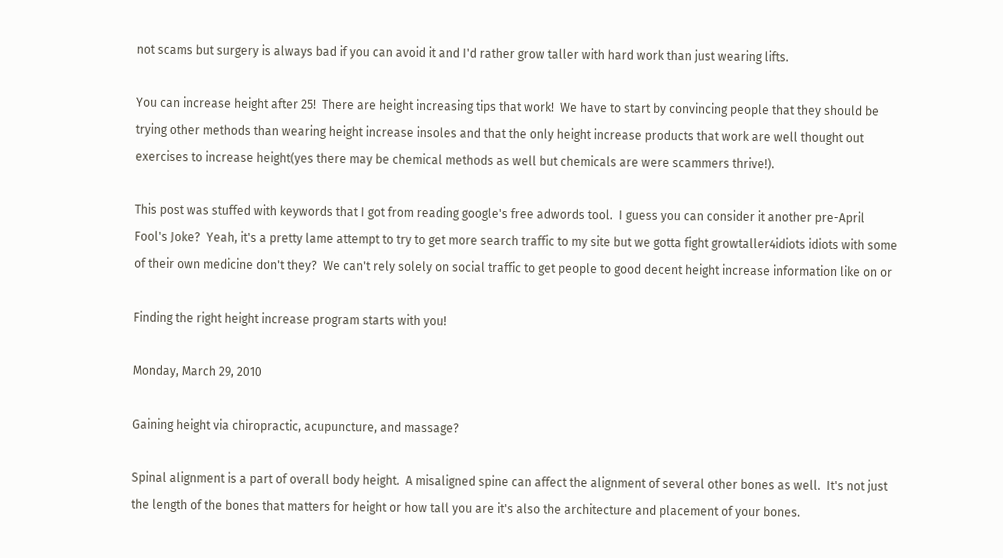not scams but surgery is always bad if you can avoid it and I'd rather grow taller with hard work than just wearing lifts.

You can increase height after 25!  There are height increasing tips that work!  We have to start by convincing people that they should be trying other methods than wearing height increase insoles and that the only height increase products that work are well thought out exercises to increase height(yes there may be chemical methods as well but chemicals are were scammers thrive!).

This post was stuffed with keywords that I got from reading google's free adwords tool.  I guess you can consider it another pre-April Fool's Joke?  Yeah, it's a pretty lame attempt to try to get more search traffic to my site but we gotta fight growtaller4idiots idiots with some of their own medicine don't they?  We can't rely solely on social traffic to get people to good decent height increase information like on or

Finding the right height increase program starts with you!

Monday, March 29, 2010

Gaining height via chiropractic, acupuncture, and massage?

Spinal alignment is a part of overall body height.  A misaligned spine can affect the alignment of several other bones as well.  It's not just the length of the bones that matters for height or how tall you are it's also the architecture and placement of your bones.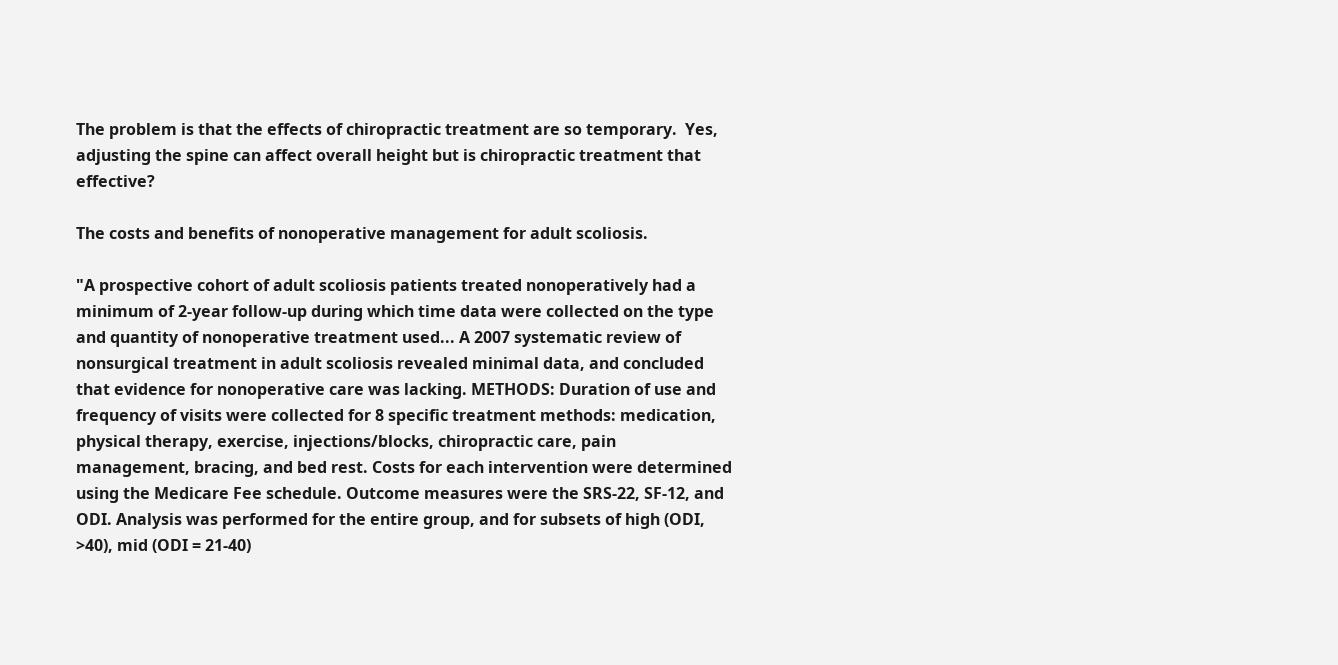The problem is that the effects of chiropractic treatment are so temporary.  Yes, adjusting the spine can affect overall height but is chiropractic treatment that effective?

The costs and benefits of nonoperative management for adult scoliosis.

"A prospective cohort of adult scoliosis patients treated nonoperatively had a minimum of 2-year follow-up during which time data were collected on the type and quantity of nonoperative treatment used... A 2007 systematic review of nonsurgical treatment in adult scoliosis revealed minimal data, and concluded that evidence for nonoperative care was lacking. METHODS: Duration of use and frequency of visits were collected for 8 specific treatment methods: medication, physical therapy, exercise, injections/blocks, chiropractic care, pain management, bracing, and bed rest. Costs for each intervention were determined using the Medicare Fee schedule. Outcome measures were the SRS-22, SF-12, and ODI. Analysis was performed for the entire group, and for subsets of high (ODI, >40), mid (ODI = 21-40)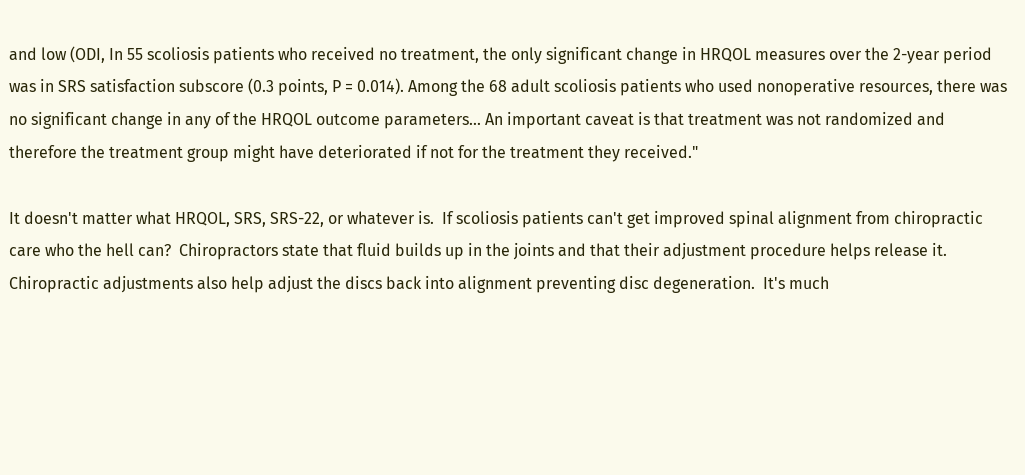and low (ODI, In 55 scoliosis patients who received no treatment, the only significant change in HRQOL measures over the 2-year period was in SRS satisfaction subscore (0.3 points, P = 0.014). Among the 68 adult scoliosis patients who used nonoperative resources, there was no significant change in any of the HRQOL outcome parameters... An important caveat is that treatment was not randomized and therefore the treatment group might have deteriorated if not for the treatment they received."

It doesn't matter what HRQOL, SRS, SRS-22, or whatever is.  If scoliosis patients can't get improved spinal alignment from chiropractic care who the hell can?  Chiropractors state that fluid builds up in the joints and that their adjustment procedure helps release it.  Chiropractic adjustments also help adjust the discs back into alignment preventing disc degeneration.  It's much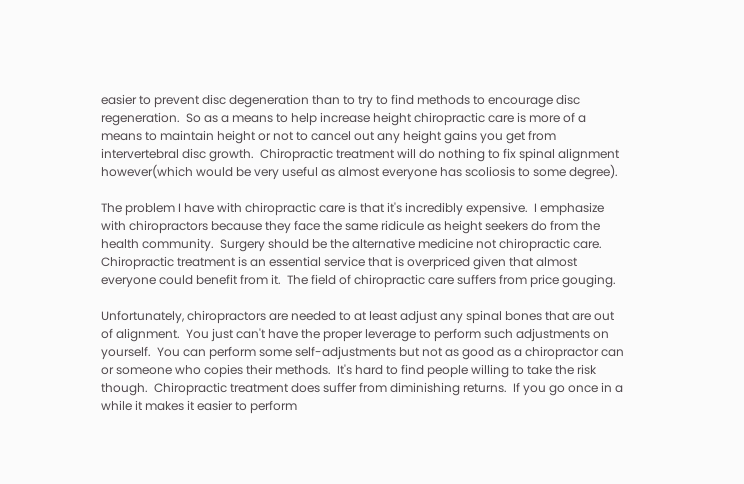easier to prevent disc degeneration than to try to find methods to encourage disc regeneration.  So as a means to help increase height chiropractic care is more of a means to maintain height or not to cancel out any height gains you get from intervertebral disc growth.  Chiropractic treatment will do nothing to fix spinal alignment however(which would be very useful as almost everyone has scoliosis to some degree).

The problem I have with chiropractic care is that it's incredibly expensive.  I emphasize with chiropractors because they face the same ridicule as height seekers do from the health community.  Surgery should be the alternative medicine not chiropractic care.  Chiropractic treatment is an essential service that is overpriced given that almost everyone could benefit from it.  The field of chiropractic care suffers from price gouging.

Unfortunately, chiropractors are needed to at least adjust any spinal bones that are out of alignment.  You just can't have the proper leverage to perform such adjustments on yourself.  You can perform some self-adjustments but not as good as a chiropractor can or someone who copies their methods.  It's hard to find people willing to take the risk though.  Chiropractic treatment does suffer from diminishing returns.  If you go once in a while it makes it easier to perform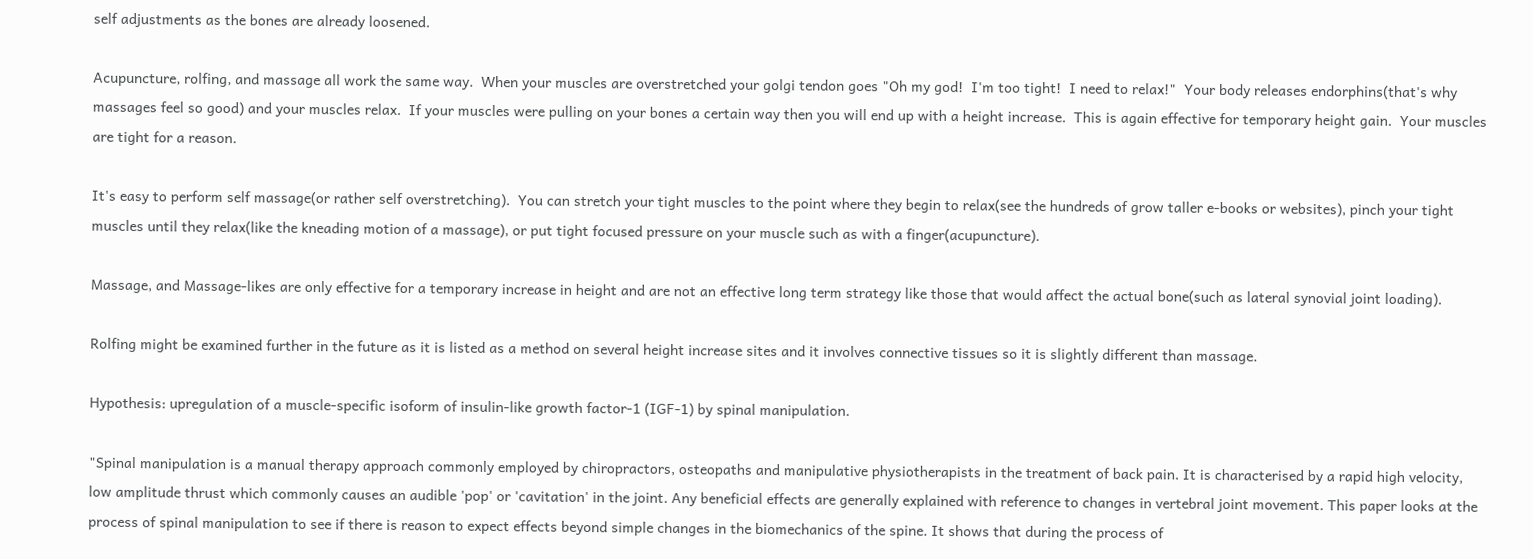self adjustments as the bones are already loosened.

Acupuncture, rolfing, and massage all work the same way.  When your muscles are overstretched your golgi tendon goes "Oh my god!  I'm too tight!  I need to relax!"  Your body releases endorphins(that's why massages feel so good) and your muscles relax.  If your muscles were pulling on your bones a certain way then you will end up with a height increase.  This is again effective for temporary height gain.  Your muscles are tight for a reason.

It's easy to perform self massage(or rather self overstretching).  You can stretch your tight muscles to the point where they begin to relax(see the hundreds of grow taller e-books or websites), pinch your tight muscles until they relax(like the kneading motion of a massage), or put tight focused pressure on your muscle such as with a finger(acupuncture).

Massage, and Massage-likes are only effective for a temporary increase in height and are not an effective long term strategy like those that would affect the actual bone(such as lateral synovial joint loading).

Rolfing might be examined further in the future as it is listed as a method on several height increase sites and it involves connective tissues so it is slightly different than massage.

Hypothesis: upregulation of a muscle-specific isoform of insulin-like growth factor-1 (IGF-1) by spinal manipulation.

"Spinal manipulation is a manual therapy approach commonly employed by chiropractors, osteopaths and manipulative physiotherapists in the treatment of back pain. It is characterised by a rapid high velocity, low amplitude thrust which commonly causes an audible 'pop' or 'cavitation' in the joint. Any beneficial effects are generally explained with reference to changes in vertebral joint movement. This paper looks at the process of spinal manipulation to see if there is reason to expect effects beyond simple changes in the biomechanics of the spine. It shows that during the process of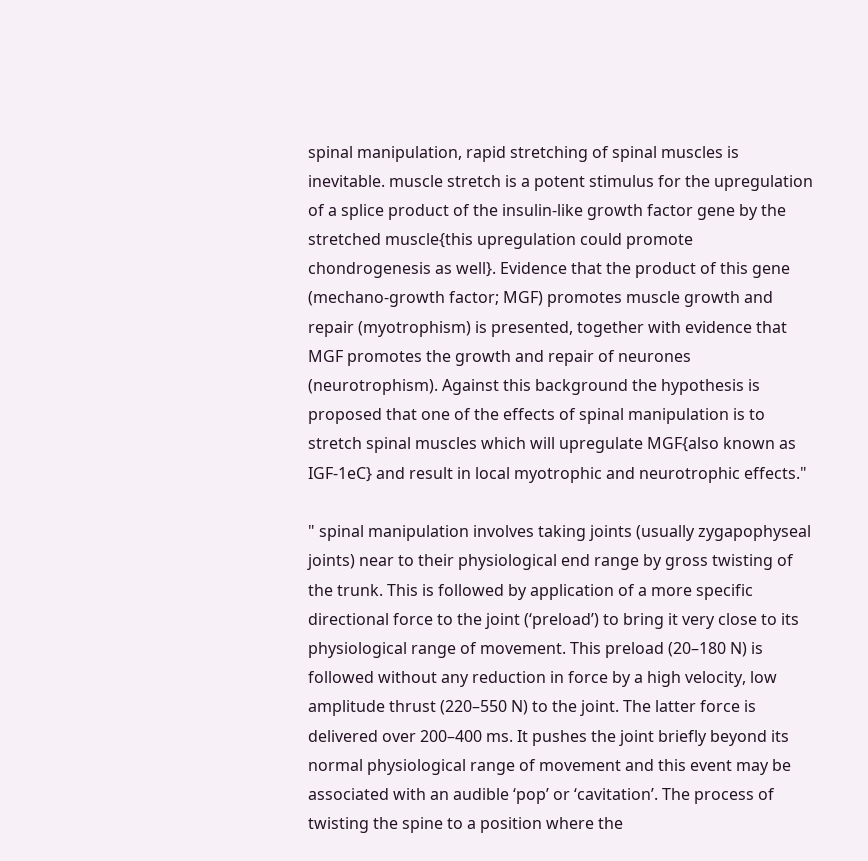spinal manipulation, rapid stretching of spinal muscles is inevitable. muscle stretch is a potent stimulus for the upregulation of a splice product of the insulin-like growth factor gene by the stretched muscle{this upregulation could promote chondrogenesis as well}. Evidence that the product of this gene (mechano-growth factor; MGF) promotes muscle growth and repair (myotrophism) is presented, together with evidence that MGF promotes the growth and repair of neurones (neurotrophism). Against this background the hypothesis is proposed that one of the effects of spinal manipulation is to stretch spinal muscles which will upregulate MGF{also known as IGF-1eC} and result in local myotrophic and neurotrophic effects."

" spinal manipulation involves taking joints (usually zygapophyseal joints) near to their physiological end range by gross twisting of the trunk. This is followed by application of a more specific directional force to the joint (‘preload’) to bring it very close to its physiological range of movement. This preload (20–180 N) is followed without any reduction in force by a high velocity, low amplitude thrust (220–550 N) to the joint. The latter force is delivered over 200–400 ms. It pushes the joint briefly beyond its normal physiological range of movement and this event may be associated with an audible ‘pop’ or ‘cavitation’. The process of twisting the spine to a position where the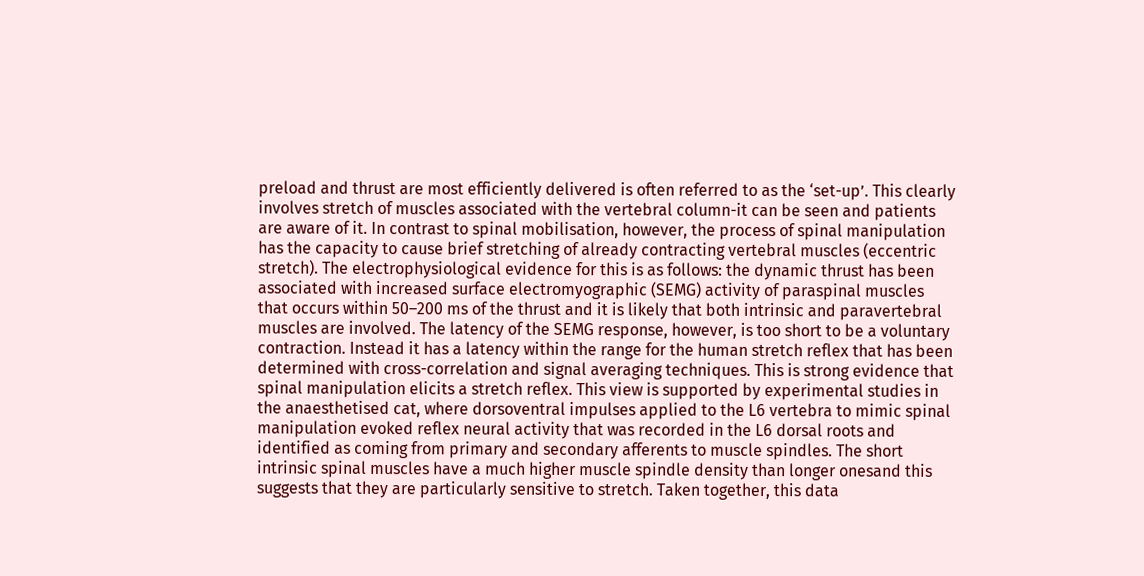preload and thrust are most efficiently delivered is often referred to as the ‘set-up’. This clearly involves stretch of muscles associated with the vertebral column-it can be seen and patients are aware of it. In contrast to spinal mobilisation, however, the process of spinal manipulation has the capacity to cause brief stretching of already contracting vertebral muscles (eccentric stretch). The electrophysiological evidence for this is as follows: the dynamic thrust has been associated with increased surface electromyographic (SEMG) activity of paraspinal muscles that occurs within 50–200 ms of the thrust and it is likely that both intrinsic and paravertebral muscles are involved. The latency of the SEMG response, however, is too short to be a voluntary contraction. Instead it has a latency within the range for the human stretch reflex that has been determined with cross-correlation and signal averaging techniques. This is strong evidence that spinal manipulation elicits a stretch reflex. This view is supported by experimental studies in the anaesthetised cat, where dorsoventral impulses applied to the L6 vertebra to mimic spinal manipulation evoked reflex neural activity that was recorded in the L6 dorsal roots and identified as coming from primary and secondary afferents to muscle spindles. The short intrinsic spinal muscles have a much higher muscle spindle density than longer onesand this suggests that they are particularly sensitive to stretch. Taken together, this data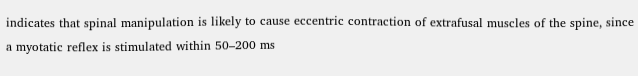indicates that spinal manipulation is likely to cause eccentric contraction of extrafusal muscles of the spine, since a myotatic reflex is stimulated within 50–200 ms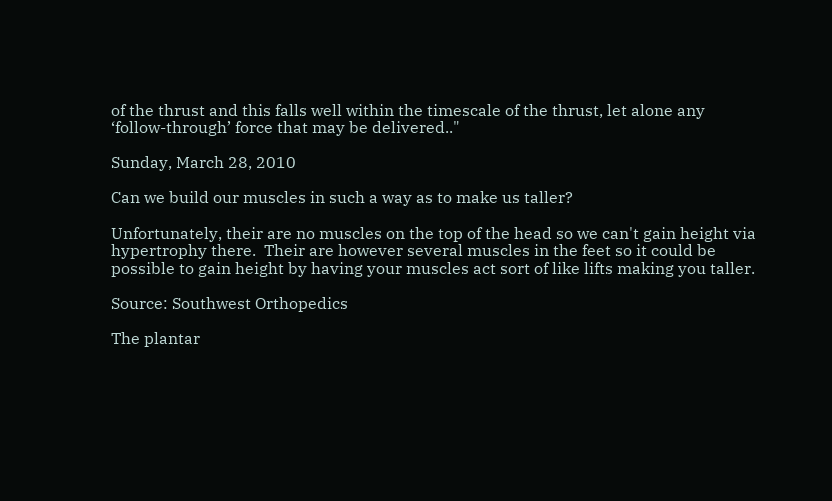of the thrust and this falls well within the timescale of the thrust, let alone any ‘follow-through’ force that may be delivered.."

Sunday, March 28, 2010

Can we build our muscles in such a way as to make us taller?

Unfortunately, their are no muscles on the top of the head so we can't gain height via hypertrophy there.  Their are however several muscles in the feet so it could be possible to gain height by having your muscles act sort of like lifts making you taller.

Source: Southwest Orthopedics

The plantar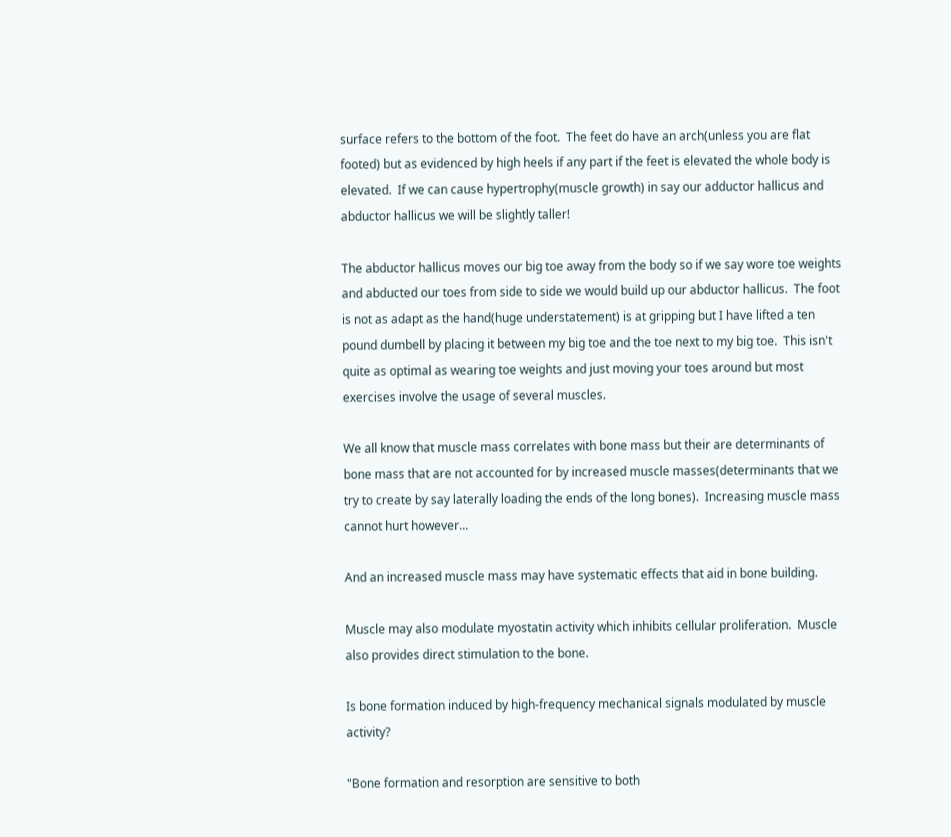surface refers to the bottom of the foot.  The feet do have an arch(unless you are flat footed) but as evidenced by high heels if any part if the feet is elevated the whole body is elevated.  If we can cause hypertrophy(muscle growth) in say our adductor hallicus and abductor hallicus we will be slightly taller!

The abductor hallicus moves our big toe away from the body so if we say wore toe weights and abducted our toes from side to side we would build up our abductor hallicus.  The foot is not as adapt as the hand(huge understatement) is at gripping but I have lifted a ten pound dumbell by placing it between my big toe and the toe next to my big toe.  This isn't quite as optimal as wearing toe weights and just moving your toes around but most exercises involve the usage of several muscles.

We all know that muscle mass correlates with bone mass but their are determinants of bone mass that are not accounted for by increased muscle masses(determinants that we try to create by say laterally loading the ends of the long bones).  Increasing muscle mass cannot hurt however...

And an increased muscle mass may have systematic effects that aid in bone building.

Muscle may also modulate myostatin activity which inhibits cellular proliferation.  Muscle also provides direct stimulation to the bone.

Is bone formation induced by high-frequency mechanical signals modulated by muscle activity?

"Bone formation and resorption are sensitive to both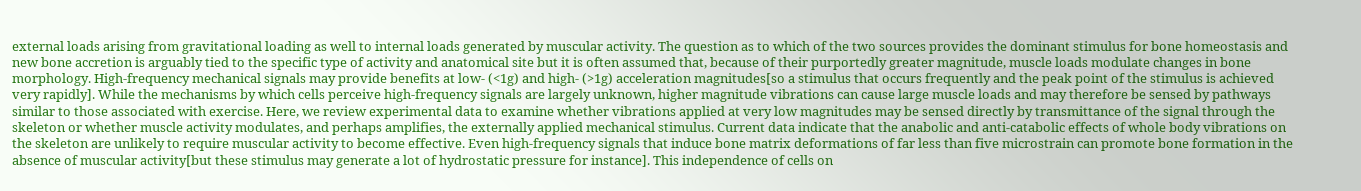external loads arising from gravitational loading as well to internal loads generated by muscular activity. The question as to which of the two sources provides the dominant stimulus for bone homeostasis and new bone accretion is arguably tied to the specific type of activity and anatomical site but it is often assumed that, because of their purportedly greater magnitude, muscle loads modulate changes in bone morphology. High-frequency mechanical signals may provide benefits at low- (<1g) and high- (>1g) acceleration magnitudes[so a stimulus that occurs frequently and the peak point of the stimulus is achieved very rapidly]. While the mechanisms by which cells perceive high-frequency signals are largely unknown, higher magnitude vibrations can cause large muscle loads and may therefore be sensed by pathways similar to those associated with exercise. Here, we review experimental data to examine whether vibrations applied at very low magnitudes may be sensed directly by transmittance of the signal through the skeleton or whether muscle activity modulates, and perhaps amplifies, the externally applied mechanical stimulus. Current data indicate that the anabolic and anti-catabolic effects of whole body vibrations on the skeleton are unlikely to require muscular activity to become effective. Even high-frequency signals that induce bone matrix deformations of far less than five microstrain can promote bone formation in the absence of muscular activity[but these stimulus may generate a lot of hydrostatic pressure for instance]. This independence of cells on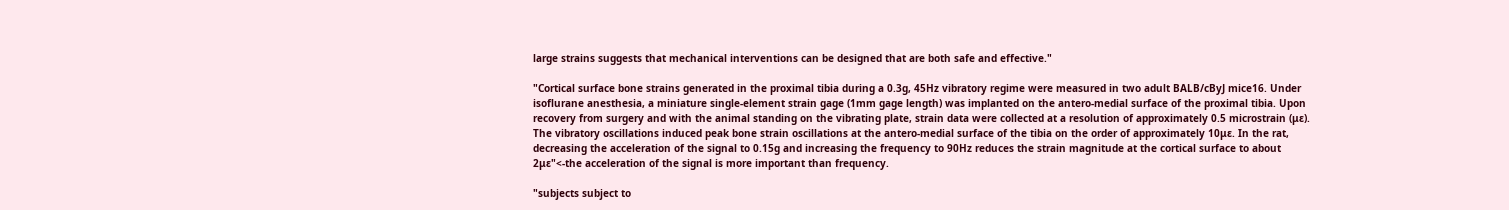large strains suggests that mechanical interventions can be designed that are both safe and effective."

"Cortical surface bone strains generated in the proximal tibia during a 0.3g, 45Hz vibratory regime were measured in two adult BALB/cByJ mice16. Under isoflurane anesthesia, a miniature single-element strain gage (1mm gage length) was implanted on the antero-medial surface of the proximal tibia. Upon recovery from surgery and with the animal standing on the vibrating plate, strain data were collected at a resolution of approximately 0.5 microstrain (με). The vibratory oscillations induced peak bone strain oscillations at the antero-medial surface of the tibia on the order of approximately 10με. In the rat, decreasing the acceleration of the signal to 0.15g and increasing the frequency to 90Hz reduces the strain magnitude at the cortical surface to about 2με"<-the acceleration of the signal is more important than frequency.

"subjects subject to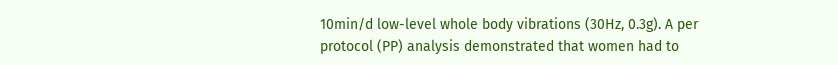10min/d low-level whole body vibrations (30Hz, 0.3g). A per protocol (PP) analysis demonstrated that women had to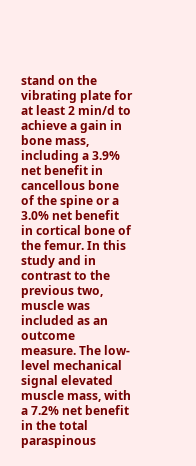stand on the vibrating plate for at least 2 min/d to achieve a gain in bone mass, including a 3.9% net benefit in cancellous bone of the spine or a 3.0% net benefit in cortical bone of the femur. In this study and in contrast to the previous two, muscle was included as an outcome measure. The low-level mechanical signal elevated muscle mass, with a 7.2% net benefit in the total paraspinous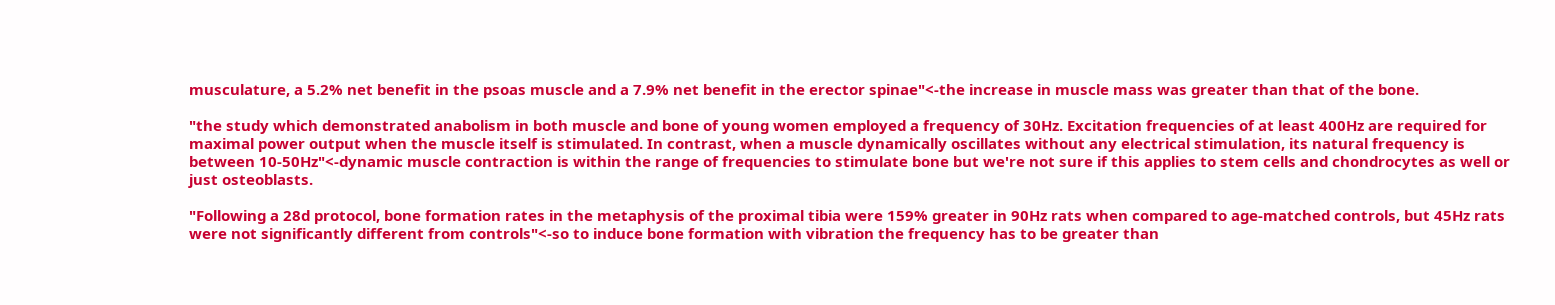musculature, a 5.2% net benefit in the psoas muscle and a 7.9% net benefit in the erector spinae"<-the increase in muscle mass was greater than that of the bone.

"the study which demonstrated anabolism in both muscle and bone of young women employed a frequency of 30Hz. Excitation frequencies of at least 400Hz are required for maximal power output when the muscle itself is stimulated. In contrast, when a muscle dynamically oscillates without any electrical stimulation, its natural frequency is between 10-50Hz"<-dynamic muscle contraction is within the range of frequencies to stimulate bone but we're not sure if this applies to stem cells and chondrocytes as well or just osteoblasts.

"Following a 28d protocol, bone formation rates in the metaphysis of the proximal tibia were 159% greater in 90Hz rats when compared to age-matched controls, but 45Hz rats were not significantly different from controls"<-so to induce bone formation with vibration the frequency has to be greater than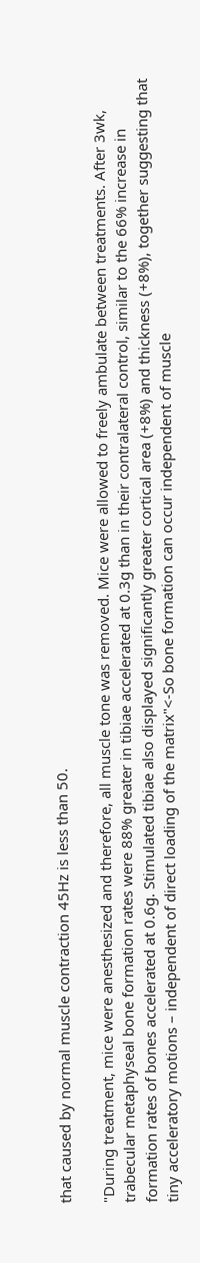that caused by normal muscle contraction 45Hz is less than 50.

"During treatment, mice were anesthesized and therefore, all muscle tone was removed. Mice were allowed to freely ambulate between treatments. After 3wk, trabecular metaphyseal bone formation rates were 88% greater in tibiae accelerated at 0.3g than in their contralateral control, similar to the 66% increase in formation rates of bones accelerated at 0.6g. Stimulated tibiae also displayed significantly greater cortical area (+8%) and thickness (+8%), together suggesting that tiny acceleratory motions – independent of direct loading of the matrix"<-So bone formation can occur independent of muscle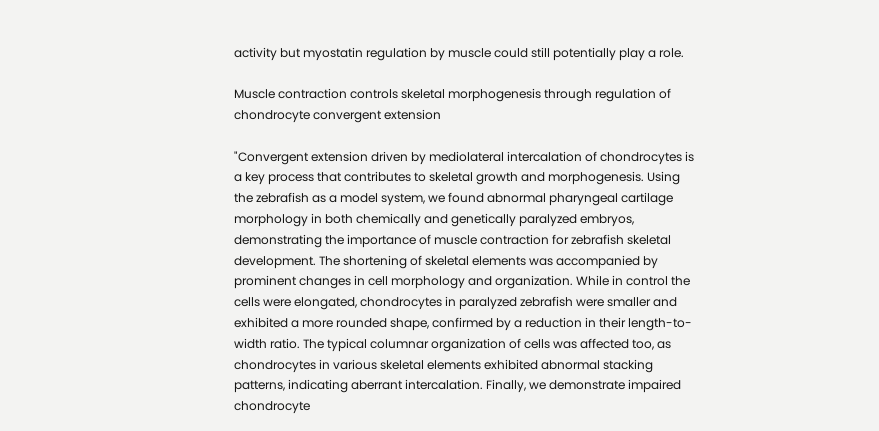activity but myostatin regulation by muscle could still potentially play a role.

Muscle contraction controls skeletal morphogenesis through regulation of chondrocyte convergent extension

"Convergent extension driven by mediolateral intercalation of chondrocytes is a key process that contributes to skeletal growth and morphogenesis. Using the zebrafish as a model system, we found abnormal pharyngeal cartilage morphology in both chemically and genetically paralyzed embryos, demonstrating the importance of muscle contraction for zebrafish skeletal development. The shortening of skeletal elements was accompanied by prominent changes in cell morphology and organization. While in control the cells were elongated, chondrocytes in paralyzed zebrafish were smaller and exhibited a more rounded shape, confirmed by a reduction in their length-to-width ratio. The typical columnar organization of cells was affected too, as chondrocytes in various skeletal elements exhibited abnormal stacking patterns, indicating aberrant intercalation. Finally, we demonstrate impaired chondrocyte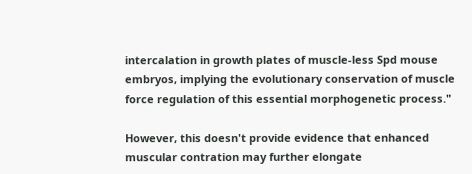intercalation in growth plates of muscle-less Spd mouse embryos, implying the evolutionary conservation of muscle force regulation of this essential morphogenetic process."

However, this doesn't provide evidence that enhanced muscular contration may further elongate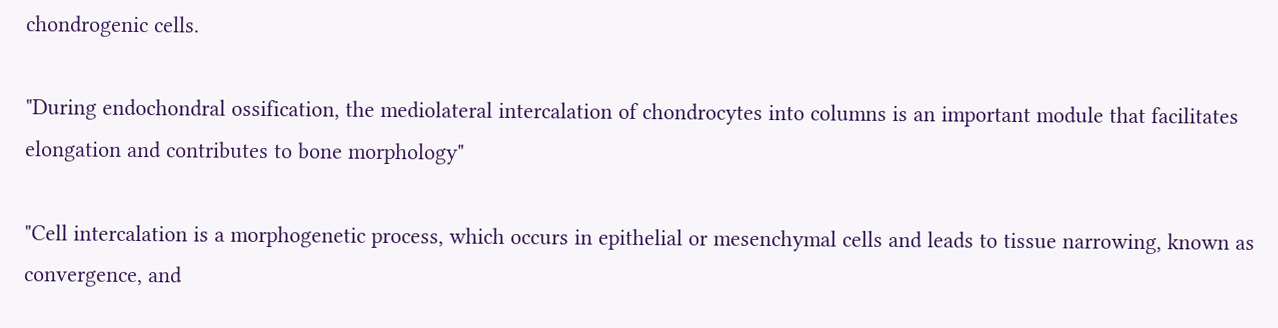chondrogenic cells.

"During endochondral ossification, the mediolateral intercalation of chondrocytes into columns is an important module that facilitates elongation and contributes to bone morphology"

"Cell intercalation is a morphogenetic process, which occurs in epithelial or mesenchymal cells and leads to tissue narrowing, known as convergence, and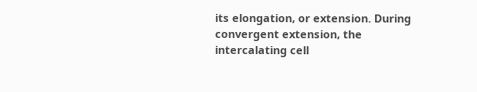its elongation, or extension. During convergent extension, the intercalating cell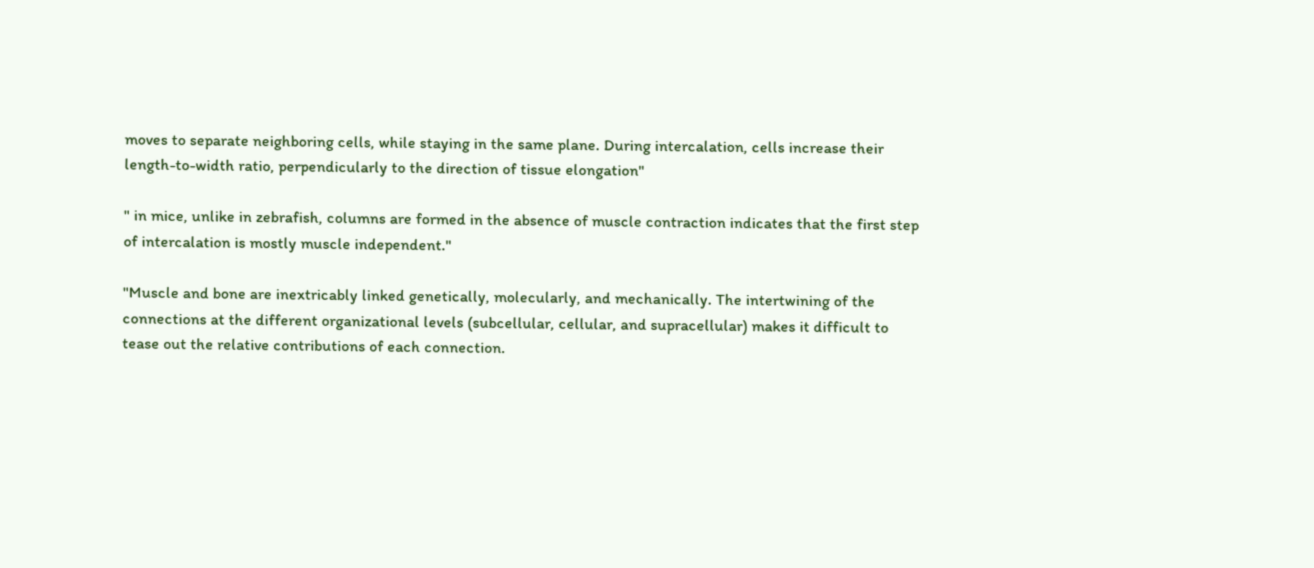moves to separate neighboring cells, while staying in the same plane. During intercalation, cells increase their length-to-width ratio, perpendicularly to the direction of tissue elongation"

" in mice, unlike in zebrafish, columns are formed in the absence of muscle contraction indicates that the first step of intercalation is mostly muscle independent."

"Muscle and bone are inextricably linked genetically, molecularly, and mechanically. The intertwining of the connections at the different organizational levels (subcellular, cellular, and supracellular) makes it difficult to tease out the relative contributions of each connection.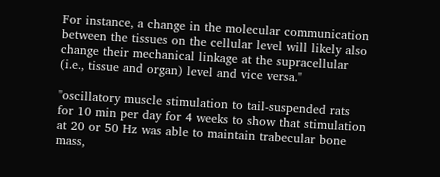For instance, a change in the molecular communication between the tissues on the cellular level will likely also change their mechanical linkage at the supracellular (i.e., tissue and organ) level and vice versa."

"oscillatory muscle stimulation to tail-suspended rats for 10 min per day for 4 weeks to show that stimulation at 20 or 50 Hz was able to maintain trabecular bone mass,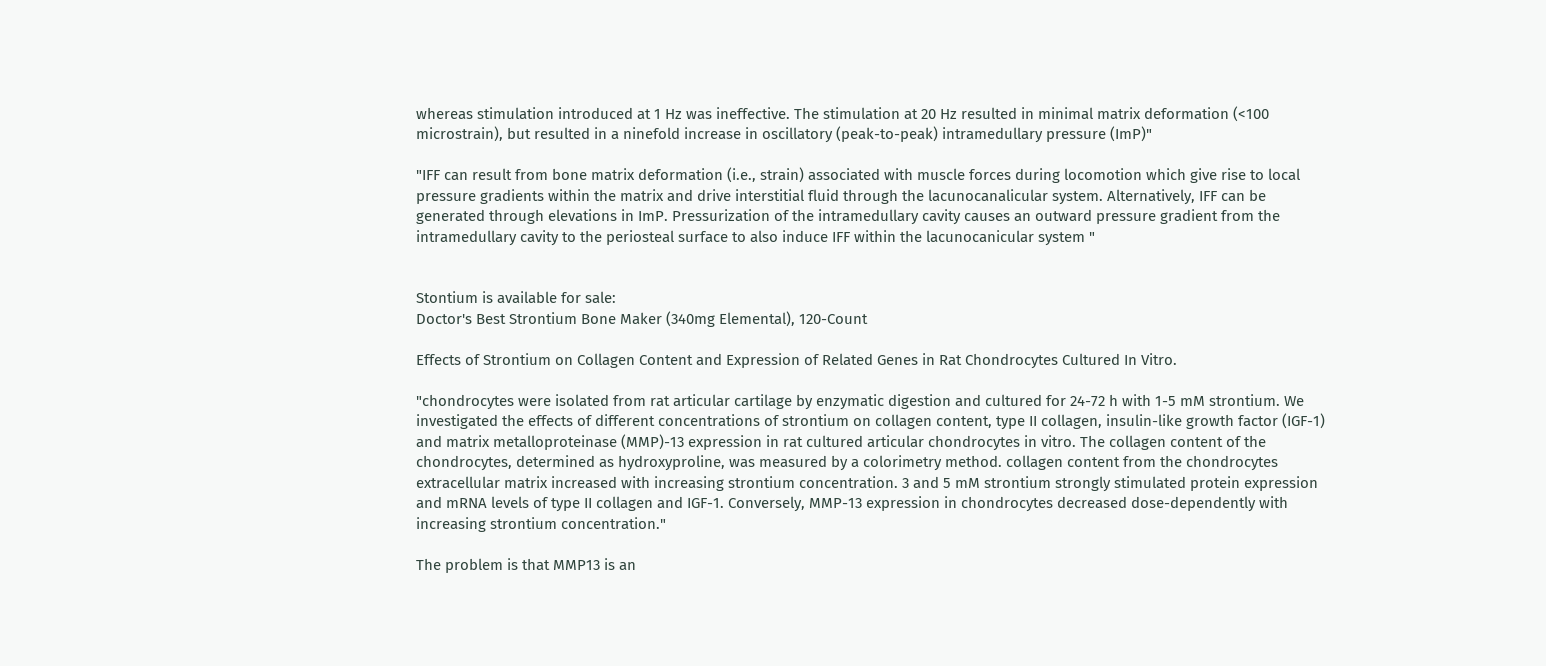whereas stimulation introduced at 1 Hz was ineffective. The stimulation at 20 Hz resulted in minimal matrix deformation (<100 microstrain), but resulted in a ninefold increase in oscillatory (peak-to-peak) intramedullary pressure (ImP)"

"IFF can result from bone matrix deformation (i.e., strain) associated with muscle forces during locomotion which give rise to local pressure gradients within the matrix and drive interstitial fluid through the lacunocanalicular system. Alternatively, IFF can be generated through elevations in ImP. Pressurization of the intramedullary cavity causes an outward pressure gradient from the intramedullary cavity to the periosteal surface to also induce IFF within the lacunocanicular system "


Stontium is available for sale:
Doctor's Best Strontium Bone Maker (340mg Elemental), 120-Count

Effects of Strontium on Collagen Content and Expression of Related Genes in Rat Chondrocytes Cultured In Vitro.

"chondrocytes were isolated from rat articular cartilage by enzymatic digestion and cultured for 24-72 h with 1-5 mM strontium. We investigated the effects of different concentrations of strontium on collagen content, type II collagen, insulin-like growth factor (IGF-1) and matrix metalloproteinase (MMP)-13 expression in rat cultured articular chondrocytes in vitro. The collagen content of the chondrocytes, determined as hydroxyproline, was measured by a colorimetry method. collagen content from the chondrocytes extracellular matrix increased with increasing strontium concentration. 3 and 5 mM strontium strongly stimulated protein expression and mRNA levels of type II collagen and IGF-1. Conversely, MMP-13 expression in chondrocytes decreased dose-dependently with increasing strontium concentration."

The problem is that MMP13 is an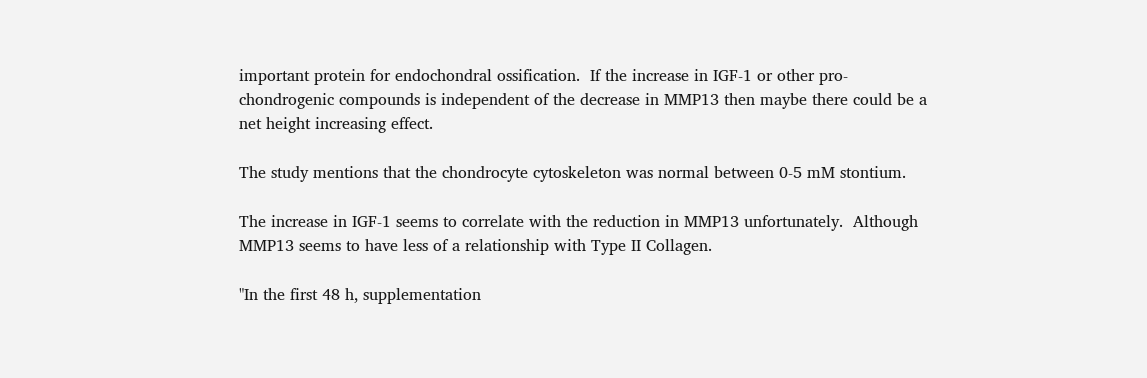important protein for endochondral ossification.  If the increase in IGF-1 or other pro-chondrogenic compounds is independent of the decrease in MMP13 then maybe there could be a net height increasing effect.

The study mentions that the chondrocyte cytoskeleton was normal between 0-5 mM stontium.

The increase in IGF-1 seems to correlate with the reduction in MMP13 unfortunately.  Although MMP13 seems to have less of a relationship with Type II Collagen.

"In the first 48 h, supplementation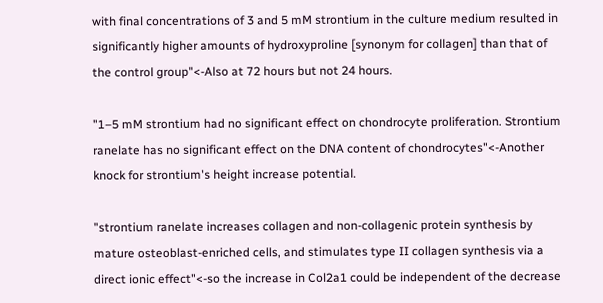with final concentrations of 3 and 5 mM strontium in the culture medium resulted in significantly higher amounts of hydroxyproline [synonym for collagen] than that of the control group"<-Also at 72 hours but not 24 hours.

"1–5 mM strontium had no significant effect on chondrocyte proliferation. Strontium ranelate has no significant effect on the DNA content of chondrocytes"<-Another knock for strontium's height increase potential.

"strontium ranelate increases collagen and non-collagenic protein synthesis by mature osteoblast-enriched cells, and stimulates type II collagen synthesis via a direct ionic effect"<-so the increase in Col2a1 could be independent of the decrease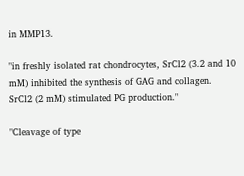in MMP13.

"in freshly isolated rat chondrocytes, SrCl2 (3.2 and 10 mM) inhibited the synthesis of GAG and collagen. SrCl2 (2 mM) stimulated PG production."

"Cleavage of type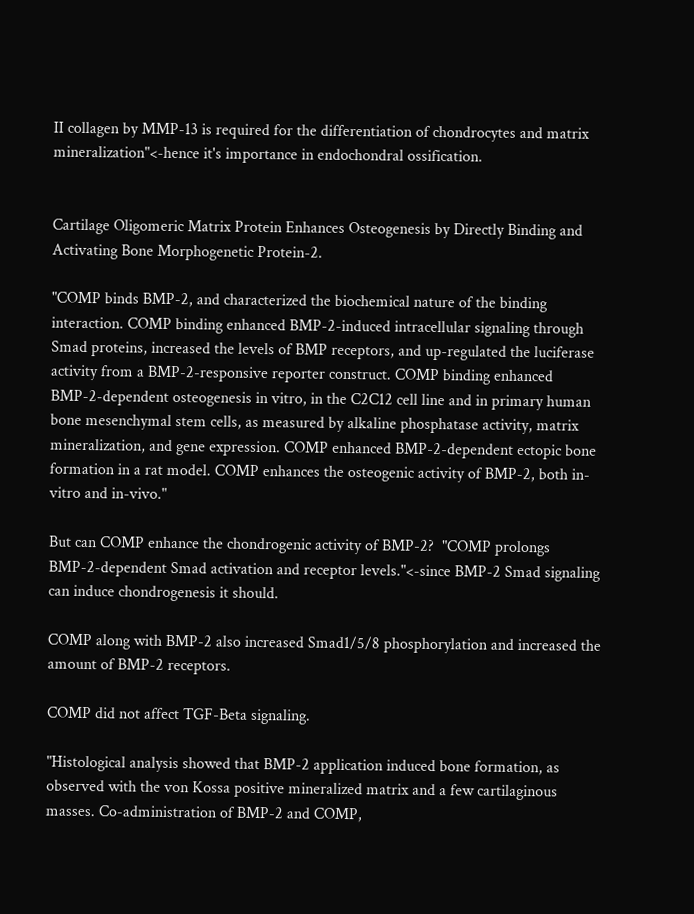II collagen by MMP-13 is required for the differentiation of chondrocytes and matrix mineralization"<-hence it's importance in endochondral ossification.


Cartilage Oligomeric Matrix Protein Enhances Osteogenesis by Directly Binding and Activating Bone Morphogenetic Protein-2.

"COMP binds BMP-2, and characterized the biochemical nature of the binding interaction. COMP binding enhanced BMP-2-induced intracellular signaling through Smad proteins, increased the levels of BMP receptors, and up-regulated the luciferase activity from a BMP-2-responsive reporter construct. COMP binding enhanced BMP-2-dependent osteogenesis in vitro, in the C2C12 cell line and in primary human bone mesenchymal stem cells, as measured by alkaline phosphatase activity, matrix mineralization, and gene expression. COMP enhanced BMP-2-dependent ectopic bone formation in a rat model. COMP enhances the osteogenic activity of BMP-2, both in-vitro and in-vivo."

But can COMP enhance the chondrogenic activity of BMP-2?  "COMP prolongs BMP-2-dependent Smad activation and receptor levels."<-since BMP-2 Smad signaling can induce chondrogenesis it should.

COMP along with BMP-2 also increased Smad1/5/8 phosphorylation and increased the amount of BMP-2 receptors.

COMP did not affect TGF-Beta signaling.

"Histological analysis showed that BMP-2 application induced bone formation, as observed with the von Kossa positive mineralized matrix and a few cartilaginous masses. Co-administration of BMP-2 and COMP,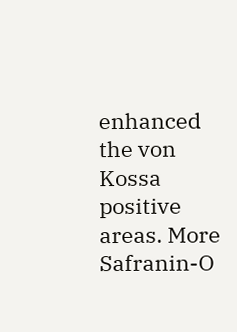enhanced the von Kossa positive areas. More Safranin-O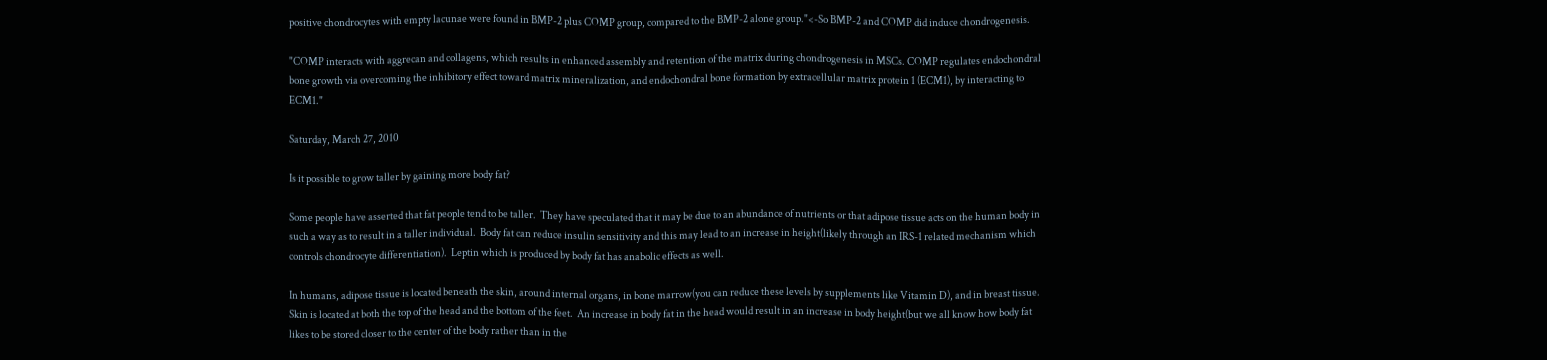positive chondrocytes with empty lacunae were found in BMP-2 plus COMP group, compared to the BMP-2 alone group."<-So BMP-2 and COMP did induce chondrogenesis.

"COMP interacts with aggrecan and collagens, which results in enhanced assembly and retention of the matrix during chondrogenesis in MSCs. COMP regulates endochondral bone growth via overcoming the inhibitory effect toward matrix mineralization, and endochondral bone formation by extracellular matrix protein 1 (ECM1), by interacting to ECM1."

Saturday, March 27, 2010

Is it possible to grow taller by gaining more body fat?

Some people have asserted that fat people tend to be taller.  They have speculated that it may be due to an abundance of nutrients or that adipose tissue acts on the human body in such a way as to result in a taller individual.  Body fat can reduce insulin sensitivity and this may lead to an increase in height(likely through an IRS-1 related mechanism which controls chondrocyte differentiation).  Leptin which is produced by body fat has anabolic effects as well.

In humans, adipose tissue is located beneath the skin, around internal organs, in bone marrow(you can reduce these levels by supplements like Vitamin D), and in breast tissue.  Skin is located at both the top of the head and the bottom of the feet.  An increase in body fat in the head would result in an increase in body height(but we all know how body fat likes to be stored closer to the center of the body rather than in the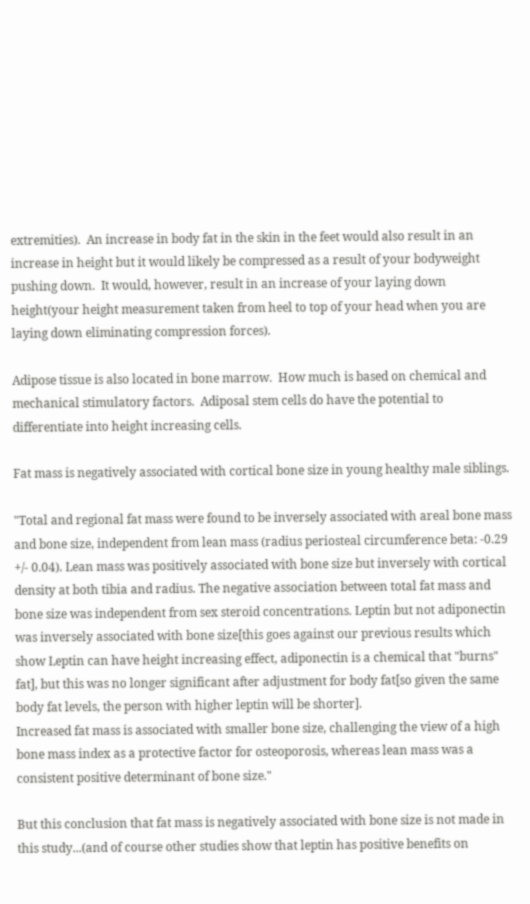extremities).  An increase in body fat in the skin in the feet would also result in an increase in height but it would likely be compressed as a result of your bodyweight pushing down.  It would, however, result in an increase of your laying down height(your height measurement taken from heel to top of your head when you are laying down eliminating compression forces).

Adipose tissue is also located in bone marrow.  How much is based on chemical and mechanical stimulatory factors.  Adiposal stem cells do have the potential to differentiate into height increasing cells.

Fat mass is negatively associated with cortical bone size in young healthy male siblings.

"Total and regional fat mass were found to be inversely associated with areal bone mass and bone size, independent from lean mass (radius periosteal circumference beta: -0.29 +/- 0.04). Lean mass was positively associated with bone size but inversely with cortical density at both tibia and radius. The negative association between total fat mass and bone size was independent from sex steroid concentrations. Leptin but not adiponectin was inversely associated with bone size[this goes against our previous results which show Leptin can have height increasing effect, adiponectin is a chemical that "burns" fat], but this was no longer significant after adjustment for body fat[so given the same body fat levels, the person with higher leptin will be shorter].
Increased fat mass is associated with smaller bone size, challenging the view of a high bone mass index as a protective factor for osteoporosis, whereas lean mass was a consistent positive determinant of bone size."

But this conclusion that fat mass is negatively associated with bone size is not made in this study...(and of course other studies show that leptin has positive benefits on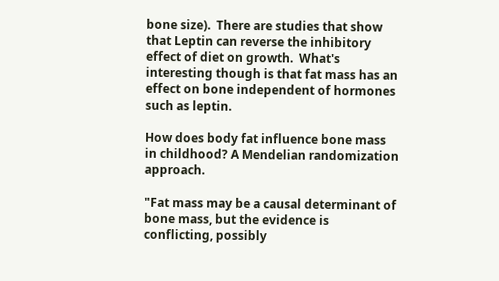bone size).  There are studies that show that Leptin can reverse the inhibitory effect of diet on growth.  What's interesting though is that fat mass has an effect on bone independent of hormones such as leptin.

How does body fat influence bone mass in childhood? A Mendelian randomization approach.

"Fat mass may be a causal determinant of bone mass, but the evidence is conflicting, possibly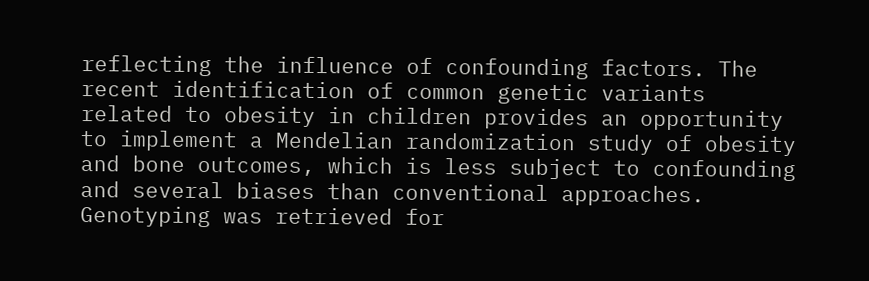reflecting the influence of confounding factors. The recent identification of common genetic variants related to obesity in children provides an opportunity to implement a Mendelian randomization study of obesity and bone outcomes, which is less subject to confounding and several biases than conventional approaches. Genotyping was retrieved for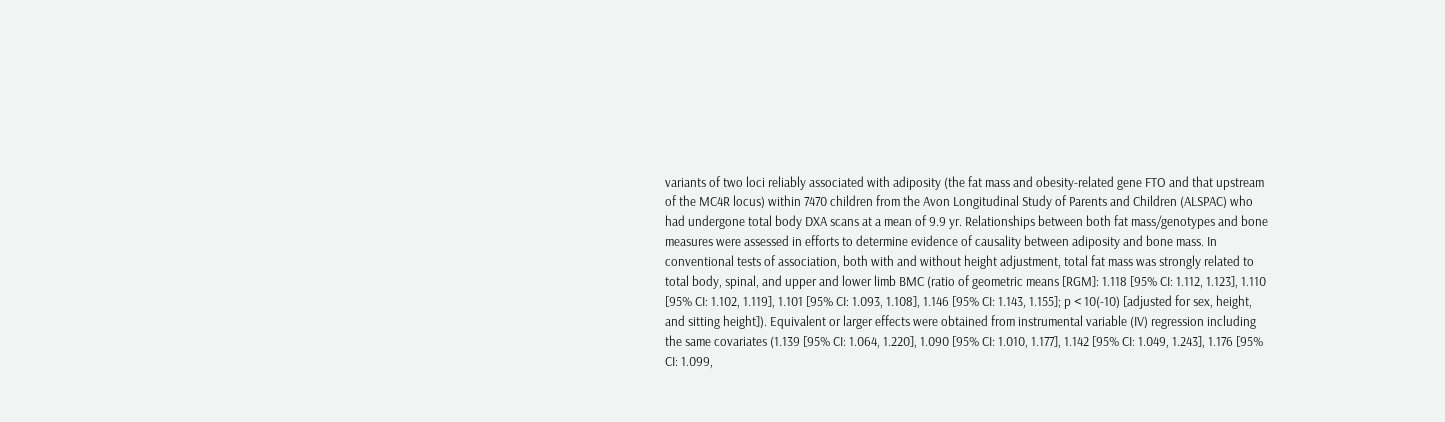variants of two loci reliably associated with adiposity (the fat mass and obesity-related gene FTO and that upstream of the MC4R locus) within 7470 children from the Avon Longitudinal Study of Parents and Children (ALSPAC) who had undergone total body DXA scans at a mean of 9.9 yr. Relationships between both fat mass/genotypes and bone measures were assessed in efforts to determine evidence of causality between adiposity and bone mass. In conventional tests of association, both with and without height adjustment, total fat mass was strongly related to total body, spinal, and upper and lower limb BMC (ratio of geometric means [RGM]: 1.118 [95% CI: 1.112, 1.123], 1.110 [95% CI: 1.102, 1.119], 1.101 [95% CI: 1.093, 1.108], 1.146 [95% CI: 1.143, 1.155]; p < 10(-10) [adjusted for sex, height, and sitting height]). Equivalent or larger effects were obtained from instrumental variable (IV) regression including the same covariates (1.139 [95% CI: 1.064, 1.220], 1.090 [95% CI: 1.010, 1.177], 1.142 [95% CI: 1.049, 1.243], 1.176 [95% CI: 1.099,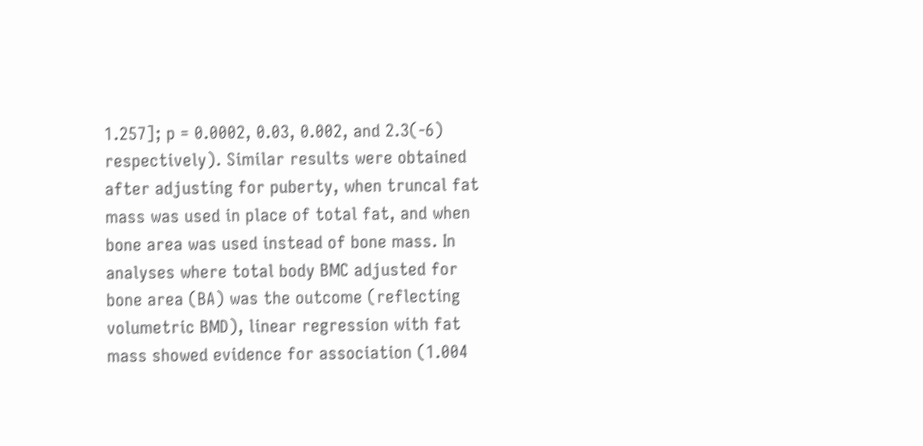1.257]; p = 0.0002, 0.03, 0.002, and 2.3(-6) respectively). Similar results were obtained after adjusting for puberty, when truncal fat mass was used in place of total fat, and when bone area was used instead of bone mass. In analyses where total body BMC adjusted for bone area (BA) was the outcome (reflecting volumetric BMD), linear regression with fat mass showed evidence for association (1.004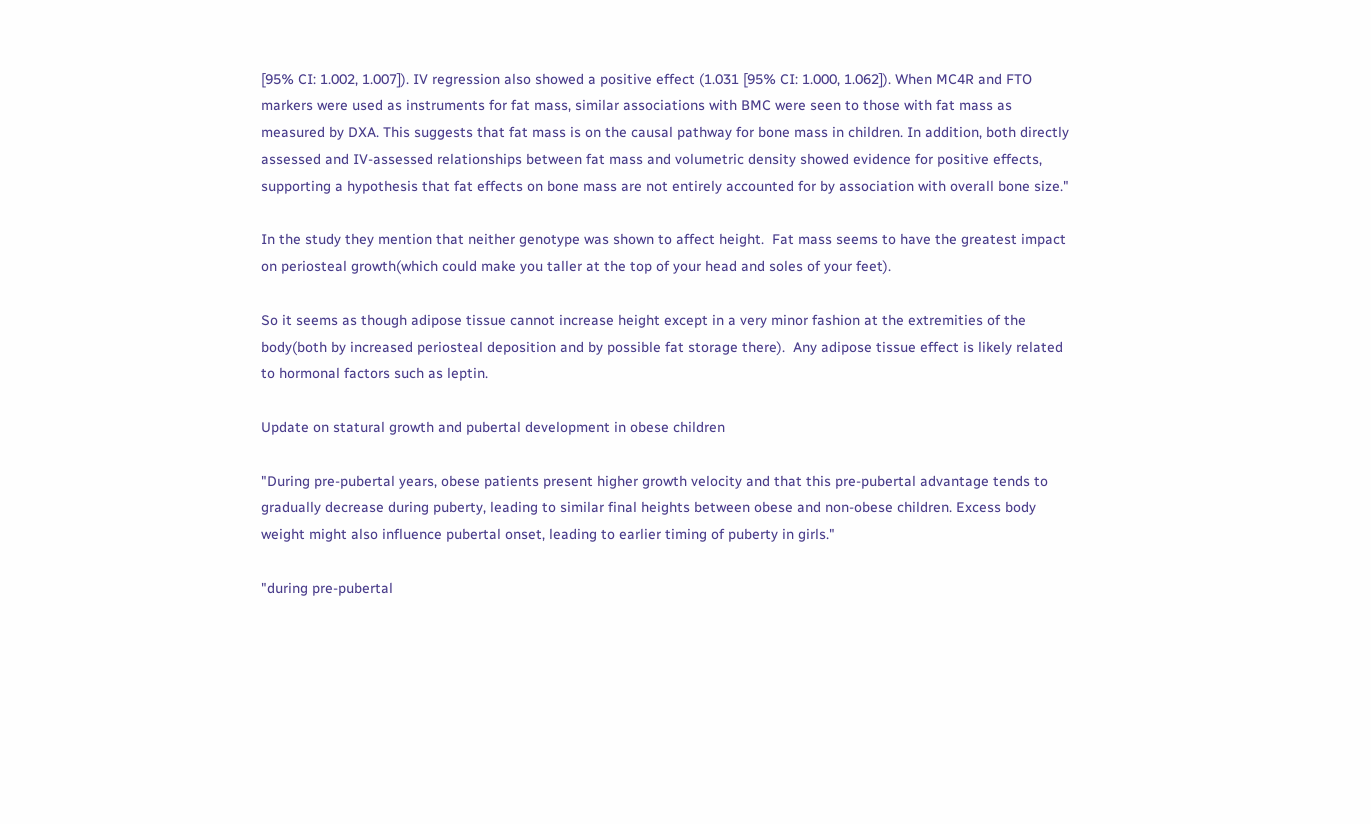[95% CI: 1.002, 1.007]). IV regression also showed a positive effect (1.031 [95% CI: 1.000, 1.062]). When MC4R and FTO markers were used as instruments for fat mass, similar associations with BMC were seen to those with fat mass as measured by DXA. This suggests that fat mass is on the causal pathway for bone mass in children. In addition, both directly assessed and IV-assessed relationships between fat mass and volumetric density showed evidence for positive effects, supporting a hypothesis that fat effects on bone mass are not entirely accounted for by association with overall bone size."

In the study they mention that neither genotype was shown to affect height.  Fat mass seems to have the greatest impact on periosteal growth(which could make you taller at the top of your head and soles of your feet).

So it seems as though adipose tissue cannot increase height except in a very minor fashion at the extremities of the body(both by increased periosteal deposition and by possible fat storage there).  Any adipose tissue effect is likely related to hormonal factors such as leptin.

Update on statural growth and pubertal development in obese children

"During pre-pubertal years, obese patients present higher growth velocity and that this pre-pubertal advantage tends to gradually decrease during puberty, leading to similar final heights between obese and non-obese children. Excess body weight might also influence pubertal onset, leading to earlier timing of puberty in girls."

"during pre-pubertal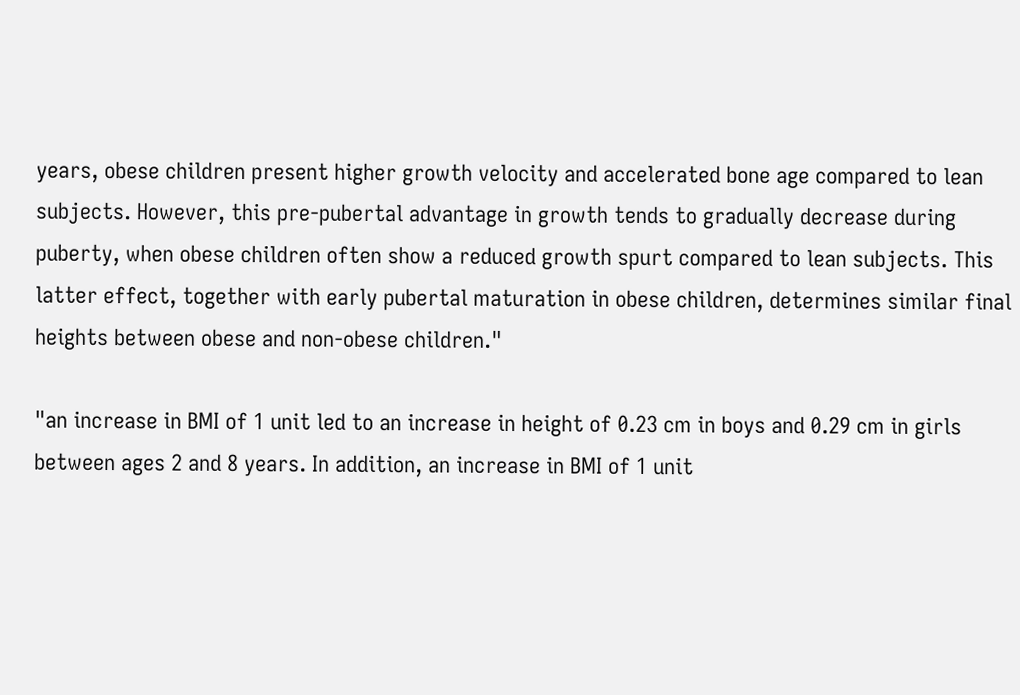years, obese children present higher growth velocity and accelerated bone age compared to lean subjects. However, this pre-pubertal advantage in growth tends to gradually decrease during puberty, when obese children often show a reduced growth spurt compared to lean subjects. This latter effect, together with early pubertal maturation in obese children, determines similar final heights between obese and non-obese children."

"an increase in BMI of 1 unit led to an increase in height of 0.23 cm in boys and 0.29 cm in girls between ages 2 and 8 years. In addition, an increase in BMI of 1 unit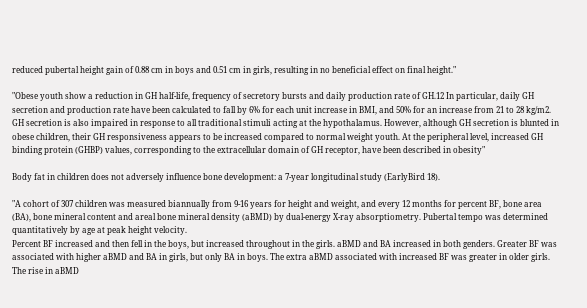reduced pubertal height gain of 0.88 cm in boys and 0.51 cm in girls, resulting in no beneficial effect on final height."

"Obese youth show a reduction in GH half-life, frequency of secretory bursts and daily production rate of GH.12 In particular, daily GH secretion and production rate have been calculated to fall by 6% for each unit increase in BMI, and 50% for an increase from 21 to 28 kg/m2. GH secretion is also impaired in response to all traditional stimuli acting at the hypothalamus. However, although GH secretion is blunted in obese children, their GH responsiveness appears to be increased compared to normal weight youth. At the peripheral level, increased GH binding protein (GHBP) values, corresponding to the extracellular domain of GH receptor, have been described in obesity"

Body fat in children does not adversely influence bone development: a 7-year longitudinal study (EarlyBird 18).

"A cohort of 307 children was measured biannually from 9-16 years for height and weight, and every 12 months for percent BF, bone area (BA), bone mineral content and areal bone mineral density (aBMD) by dual-energy X-ray absorptiometry. Pubertal tempo was determined quantitatively by age at peak height velocity.
Percent BF increased and then fell in the boys, but increased throughout in the girls. aBMD and BA increased in both genders. Greater BF was associated with higher aBMD and BA in girls, but only BA in boys. The extra aBMD associated with increased BF was greater in older girls. The rise in aBMD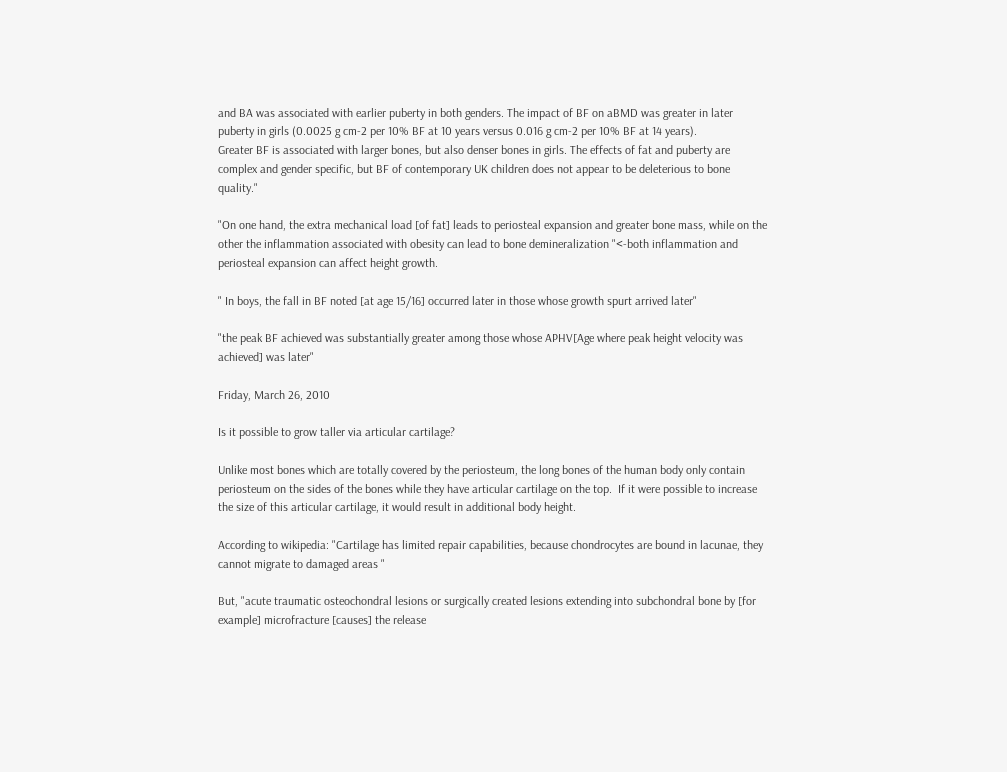and BA was associated with earlier puberty in both genders. The impact of BF on aBMD was greater in later puberty in girls (0.0025 g cm-2 per 10% BF at 10 years versus 0.016 g cm-2 per 10% BF at 14 years).
Greater BF is associated with larger bones, but also denser bones in girls. The effects of fat and puberty are complex and gender specific, but BF of contemporary UK children does not appear to be deleterious to bone quality."

"On one hand, the extra mechanical load [of fat] leads to periosteal expansion and greater bone mass, while on the other the inflammation associated with obesity can lead to bone demineralization "<-both inflammation and periosteal expansion can affect height growth.

" In boys, the fall in BF noted [at age 15/16] occurred later in those whose growth spurt arrived later"

"the peak BF achieved was substantially greater among those whose APHV[Age where peak height velocity was achieved] was later"

Friday, March 26, 2010

Is it possible to grow taller via articular cartilage?

Unlike most bones which are totally covered by the periosteum, the long bones of the human body only contain periosteum on the sides of the bones while they have articular cartilage on the top.  If it were possible to increase the size of this articular cartilage, it would result in additional body height.

According to wikipedia: "Cartilage has limited repair capabilities, because chondrocytes are bound in lacunae, they cannot migrate to damaged areas "

But, "acute traumatic osteochondral lesions or surgically created lesions extending into subchondral bone by [for example] microfracture [causes] the release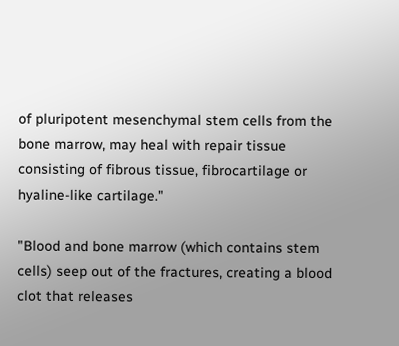of pluripotent mesenchymal stem cells from the bone marrow, may heal with repair tissue consisting of fibrous tissue, fibrocartilage or hyaline-like cartilage."

"Blood and bone marrow (which contains stem cells) seep out of the fractures, creating a blood clot that releases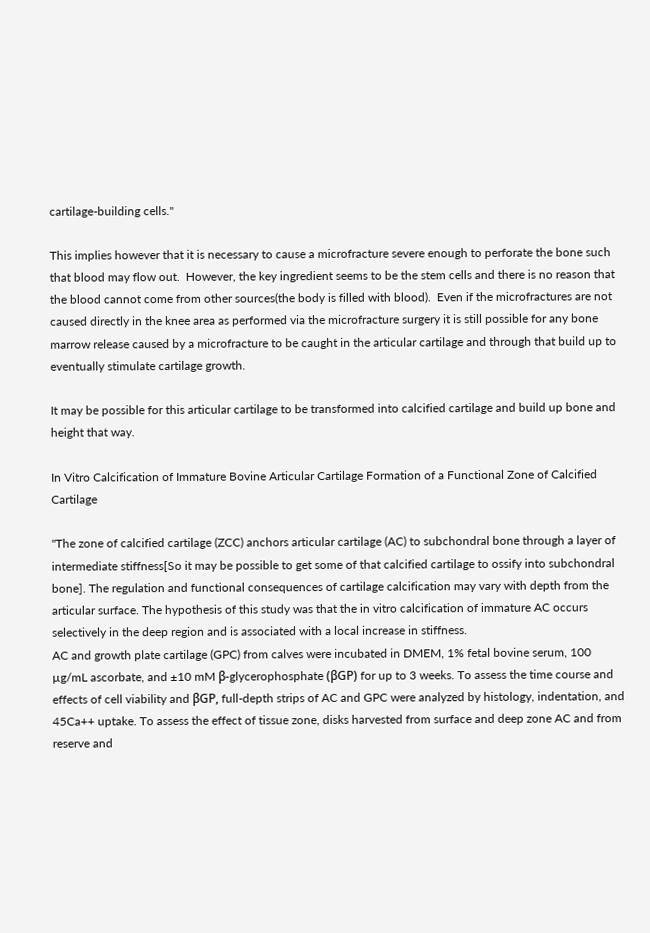cartilage-building cells."

This implies however that it is necessary to cause a microfracture severe enough to perforate the bone such that blood may flow out.  However, the key ingredient seems to be the stem cells and there is no reason that the blood cannot come from other sources(the body is filled with blood).  Even if the microfractures are not caused directly in the knee area as performed via the microfracture surgery it is still possible for any bone marrow release caused by a microfracture to be caught in the articular cartilage and through that build up to eventually stimulate cartilage growth.

It may be possible for this articular cartilage to be transformed into calcified cartilage and build up bone and height that way.

In Vitro Calcification of Immature Bovine Articular Cartilage Formation of a Functional Zone of Calcified Cartilage

"The zone of calcified cartilage (ZCC) anchors articular cartilage (AC) to subchondral bone through a layer of intermediate stiffness[So it may be possible to get some of that calcified cartilage to ossify into subchondral bone]. The regulation and functional consequences of cartilage calcification may vary with depth from the articular surface. The hypothesis of this study was that the in vitro calcification of immature AC occurs selectively in the deep region and is associated with a local increase in stiffness.
AC and growth plate cartilage (GPC) from calves were incubated in DMEM, 1% fetal bovine serum, 100 µg/mL ascorbate, and ±10 mM β-glycerophosphate (βGP) for up to 3 weeks. To assess the time course and effects of cell viability and βGP, full-depth strips of AC and GPC were analyzed by histology, indentation, and 45Ca++ uptake. To assess the effect of tissue zone, disks harvested from surface and deep zone AC and from reserve and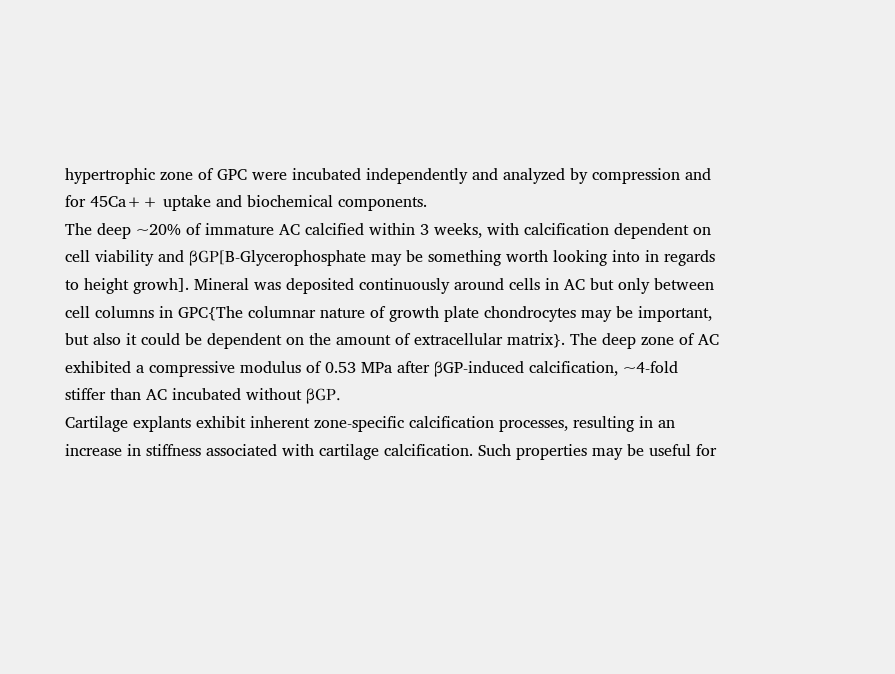hypertrophic zone of GPC were incubated independently and analyzed by compression and for 45Ca++ uptake and biochemical components.
The deep ~20% of immature AC calcified within 3 weeks, with calcification dependent on cell viability and βGP[B-Glycerophosphate may be something worth looking into in regards to height growh]. Mineral was deposited continuously around cells in AC but only between cell columns in GPC{The columnar nature of growth plate chondrocytes may be important, but also it could be dependent on the amount of extracellular matrix}. The deep zone of AC exhibited a compressive modulus of 0.53 MPa after βGP-induced calcification, ~4-fold stiffer than AC incubated without βGP.
Cartilage explants exhibit inherent zone-specific calcification processes, resulting in an increase in stiffness associated with cartilage calcification. Such properties may be useful for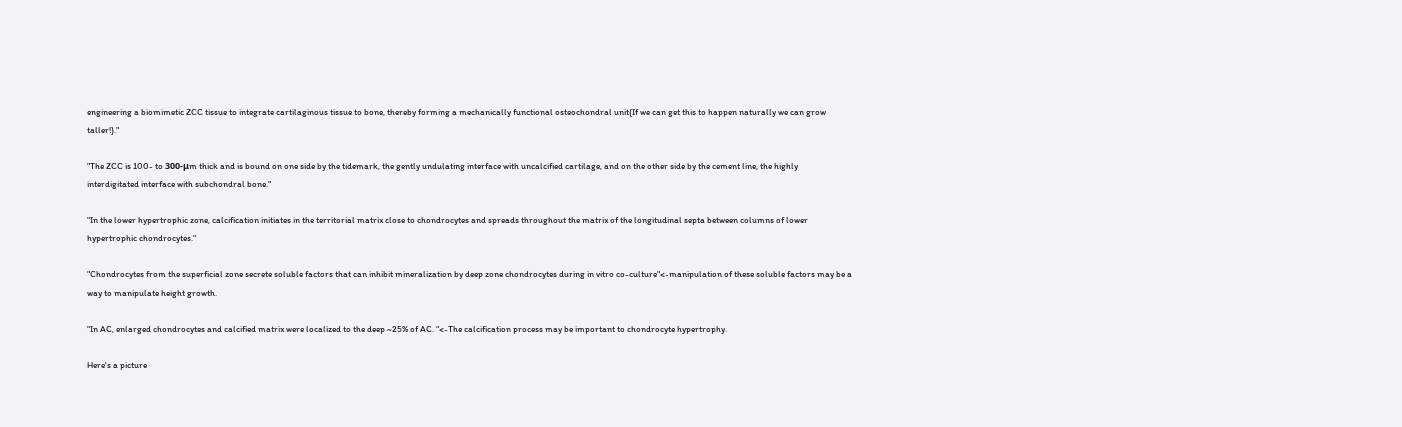engineering a biomimetic ZCC tissue to integrate cartilaginous tissue to bone, thereby forming a mechanically functional osteochondral unit{If we can get this to happen naturally we can grow taller!}."

"The ZCC is 100- to 300-μm thick and is bound on one side by the tidemark, the gently undulating interface with uncalcified cartilage, and on the other side by the cement line, the highly interdigitated interface with subchondral bone."

"In the lower hypertrophic zone, calcification initiates in the territorial matrix close to chondrocytes and spreads throughout the matrix of the longitudinal septa between columns of lower hypertrophic chondrocytes."

"Chondrocytes from the superficial zone secrete soluble factors that can inhibit mineralization by deep zone chondrocytes during in vitro co-culture"<-manipulation of these soluble factors may be a way to manipulate height growth.

"In AC, enlarged chondrocytes and calcified matrix were localized to the deep ~25% of AC. "<-The calcification process may be important to chondrocyte hypertrophy.

Here's a picture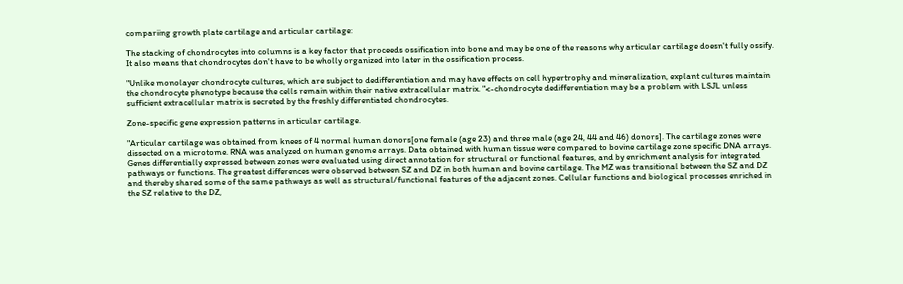compariing growth plate cartilage and articular cartilage:

The stacking of chondrocytes into columns is a key factor that proceeds ossification into bone and may be one of the reasons why articular cartilage doesn't fully ossify.  It also means that chondrocytes don't have to be wholly organized into later in the ossification process.

"Unlike monolayer chondrocyte cultures, which are subject to dedifferentiation and may have effects on cell hypertrophy and mineralization, explant cultures maintain the chondrocyte phenotype because the cells remain within their native extracellular matrix. "<-chondrocyte dedifferentiation may be a problem with LSJL unless sufficient extracellular matrix is secreted by the freshly differentiated chondrocytes.

Zone-specific gene expression patterns in articular cartilage.

"Articular cartilage was obtained from knees of 4 normal human donors[one female (age 23) and three male (age 24, 44 and 46) donors]. The cartilage zones were dissected on a microtome. RNA was analyzed on human genome arrays. Data obtained with human tissue were compared to bovine cartilage zone specific DNA arrays. Genes differentially expressed between zones were evaluated using direct annotation for structural or functional features, and by enrichment analysis for integrated pathways or functions. The greatest differences were observed between SZ and DZ in both human and bovine cartilage. The MZ was transitional between the SZ and DZ and thereby shared some of the same pathways as well as structural/functional features of the adjacent zones. Cellular functions and biological processes enriched in the SZ relative to the DZ,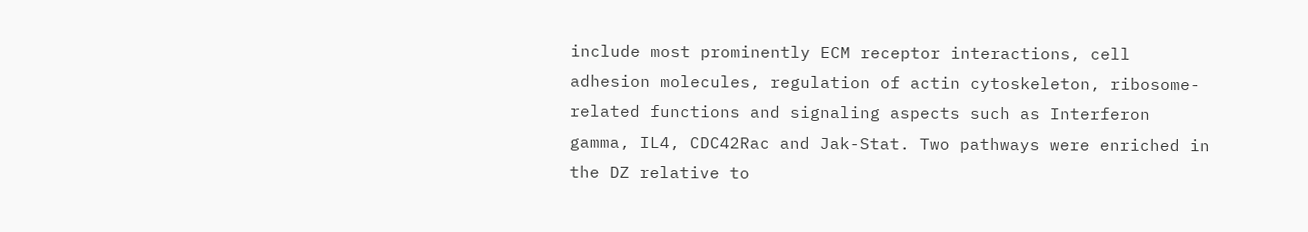include most prominently ECM receptor interactions, cell adhesion molecules, regulation of actin cytoskeleton, ribosome-related functions and signaling aspects such as Interferon gamma, IL4, CDC42Rac and Jak-Stat. Two pathways were enriched in the DZ relative to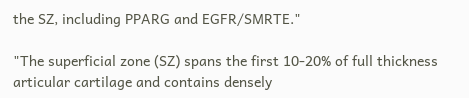the SZ, including PPARG and EGFR/SMRTE."

"The superficial zone (SZ) spans the first 10-20% of full thickness articular cartilage and contains densely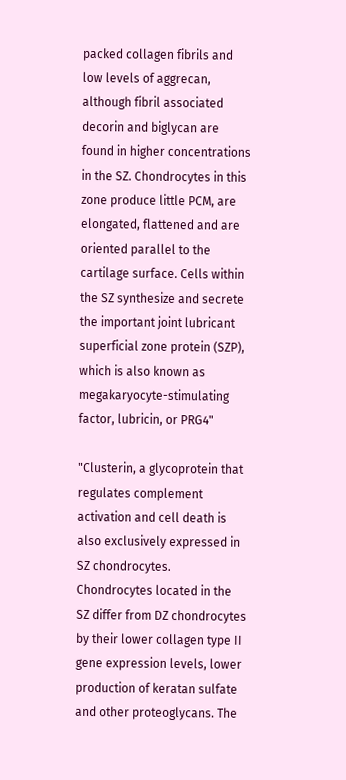packed collagen fibrils and low levels of aggrecan, although fibril associated decorin and biglycan are found in higher concentrations in the SZ. Chondrocytes in this zone produce little PCM, are elongated, flattened and are oriented parallel to the cartilage surface. Cells within the SZ synthesize and secrete the important joint lubricant superficial zone protein (SZP), which is also known as megakaryocyte-stimulating factor, lubricin, or PRG4"

"Clusterin, a glycoprotein that regulates complement activation and cell death is also exclusively expressed in SZ chondrocytes. Chondrocytes located in the SZ differ from DZ chondrocytes by their lower collagen type II gene expression levels, lower production of keratan sulfate and other proteoglycans. The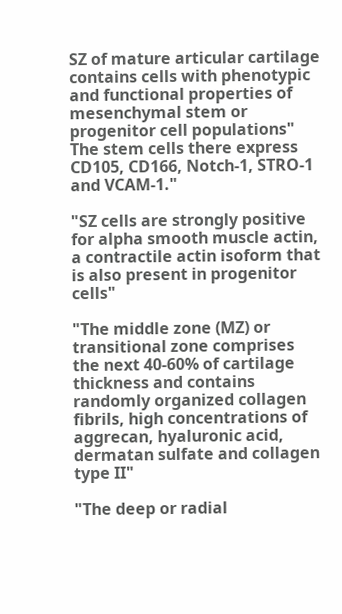SZ of mature articular cartilage contains cells with phenotypic and functional properties of mesenchymal stem or progenitor cell populations"  The stem cells there express CD105, CD166, Notch-1, STRO-1 and VCAM-1."

"SZ cells are strongly positive for alpha smooth muscle actin, a contractile actin isoform that is also present in progenitor cells"

"The middle zone (MZ) or transitional zone comprises the next 40-60% of cartilage thickness and contains randomly organized collagen fibrils, high concentrations of aggrecan, hyaluronic acid, dermatan sulfate and collagen type II"

"The deep or radial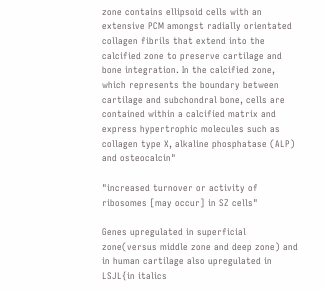zone contains ellipsoid cells with an extensive PCM amongst radially orientated collagen fibrils that extend into the calcified zone to preserve cartilage and bone integration. In the calcified zone, which represents the boundary between cartilage and subchondral bone, cells are contained within a calcified matrix and express hypertrophic molecules such as collagen type X, alkaline phosphatase (ALP) and osteocalcin"

"increased turnover or activity of ribosomes [may occur] in SZ cells"

Genes upregulated in superficial zone(versus middle zone and deep zone) and in human cartilage also upregulated in LSJL{in italics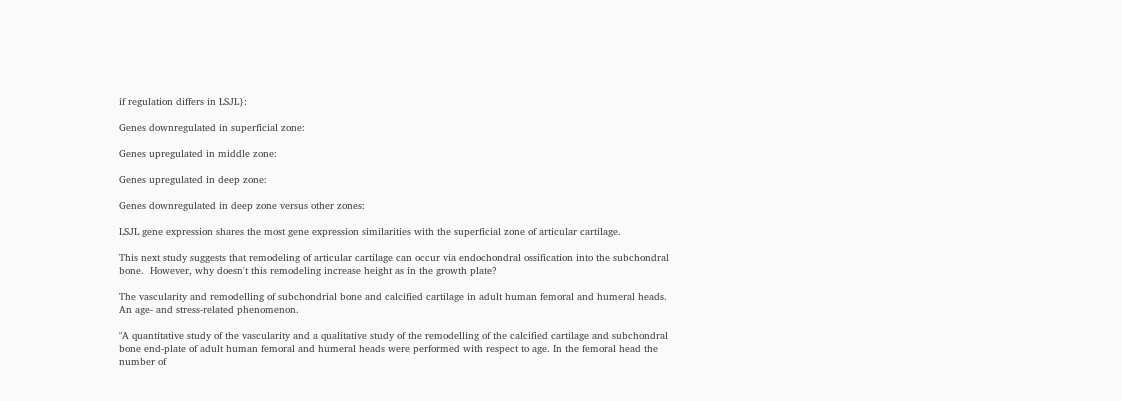if regulation differs in LSJL}:

Genes downregulated in superficial zone:

Genes upregulated in middle zone:

Genes upregulated in deep zone:

Genes downregulated in deep zone versus other zones:

LSJL gene expression shares the most gene expression similarities with the superficial zone of articular cartilage.

This next study suggests that remodeling of articular cartilage can occur via endochondral ossification into the subchondral bone.  However, why doesn't this remodeling increase height as in the growth plate?

The vascularity and remodelling of subchondrial bone and calcified cartilage in adult human femoral and humeral heads. An age- and stress-related phenomenon.

"A quantitative study of the vascularity and a qualitative study of the remodelling of the calcified cartilage and subchondral bone end-plate of adult human femoral and humeral heads were performed with respect to age. In the femoral head the number of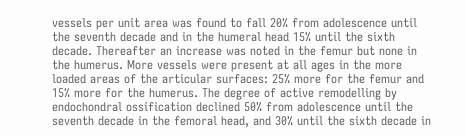vessels per unit area was found to fall 20% from adolescence until the seventh decade and in the humeral head 15% until the sixth decade. Thereafter an increase was noted in the femur but none in the humerus. More vessels were present at all ages in the more loaded areas of the articular surfaces: 25% more for the femur and 15% more for the humerus. The degree of active remodelling by endochondral ossification declined 50% from adolescence until the seventh decade in the femoral head, and 30% until the sixth decade in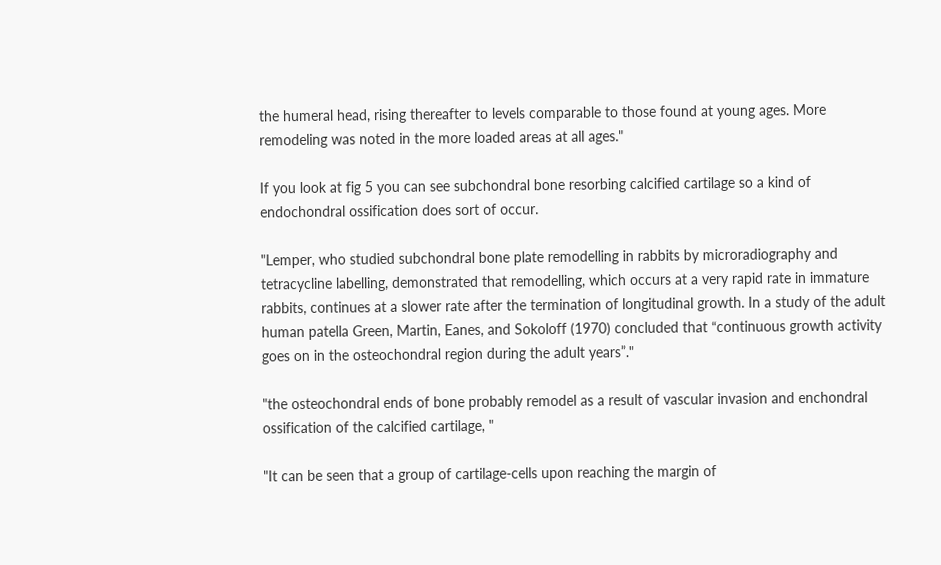the humeral head, rising thereafter to levels comparable to those found at young ages. More remodeling was noted in the more loaded areas at all ages."

If you look at fig 5 you can see subchondral bone resorbing calcified cartilage so a kind of endochondral ossification does sort of occur.

"Lemper, who studied subchondral bone plate remodelling in rabbits by microradiography and tetracycline labelling, demonstrated that remodelling, which occurs at a very rapid rate in immature rabbits, continues at a slower rate after the termination of longitudinal growth. In a study of the adult human patella Green, Martin, Eanes, and Sokoloff (1970) concluded that “continuous growth activity goes on in the osteochondral region during the adult years”."

"the osteochondral ends of bone probably remodel as a result of vascular invasion and enchondral ossification of the calcified cartilage, "

"It can be seen that a group of cartilage-cells upon reaching the margin of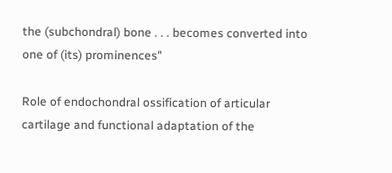the (subchondral) bone . . . becomes converted into one of (its) prominences"

Role of endochondral ossification of articular cartilage and functional adaptation of the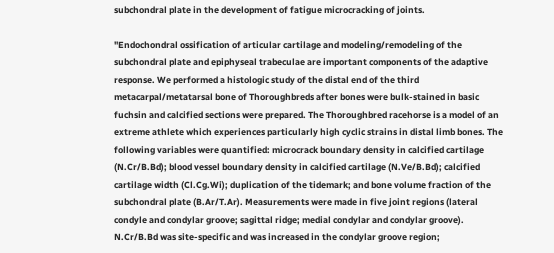subchondral plate in the development of fatigue microcracking of joints.

"Endochondral ossification of articular cartilage and modeling/remodeling of the subchondral plate and epiphyseal trabeculae are important components of the adaptive response. We performed a histologic study of the distal end of the third metacarpal/metatarsal bone of Thoroughbreds after bones were bulk-stained in basic fuchsin and calcified sections were prepared. The Thoroughbred racehorse is a model of an extreme athlete which experiences particularly high cyclic strains in distal limb bones. The following variables were quantified: microcrack boundary density in calcified cartilage (N.Cr/B.Bd); blood vessel boundary density in calcified cartilage (N.Ve/B.Bd); calcified cartilage width (Cl.Cg.Wi); duplication of the tidemark; and bone volume fraction of the subchondral plate (B.Ar/T.Ar). Measurements were made in five joint regions (lateral condyle and condylar groove; sagittal ridge; medial condylar and condylar groove). N.Cr/B.Bd was site-specific and was increased in the condylar groove region;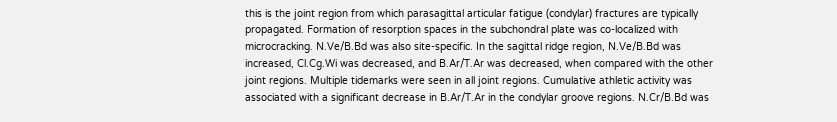this is the joint region from which parasagittal articular fatigue (condylar) fractures are typically propagated. Formation of resorption spaces in the subchondral plate was co-localized with microcracking. N.Ve/B.Bd was also site-specific. In the sagittal ridge region, N.Ve/B.Bd was increased, Cl.Cg.Wi was decreased, and B.Ar/T.Ar was decreased, when compared with the other joint regions. Multiple tidemarks were seen in all joint regions. Cumulative athletic activity was associated with a significant decrease in B.Ar/T.Ar in the condylar groove regions. N.Cr/B.Bd was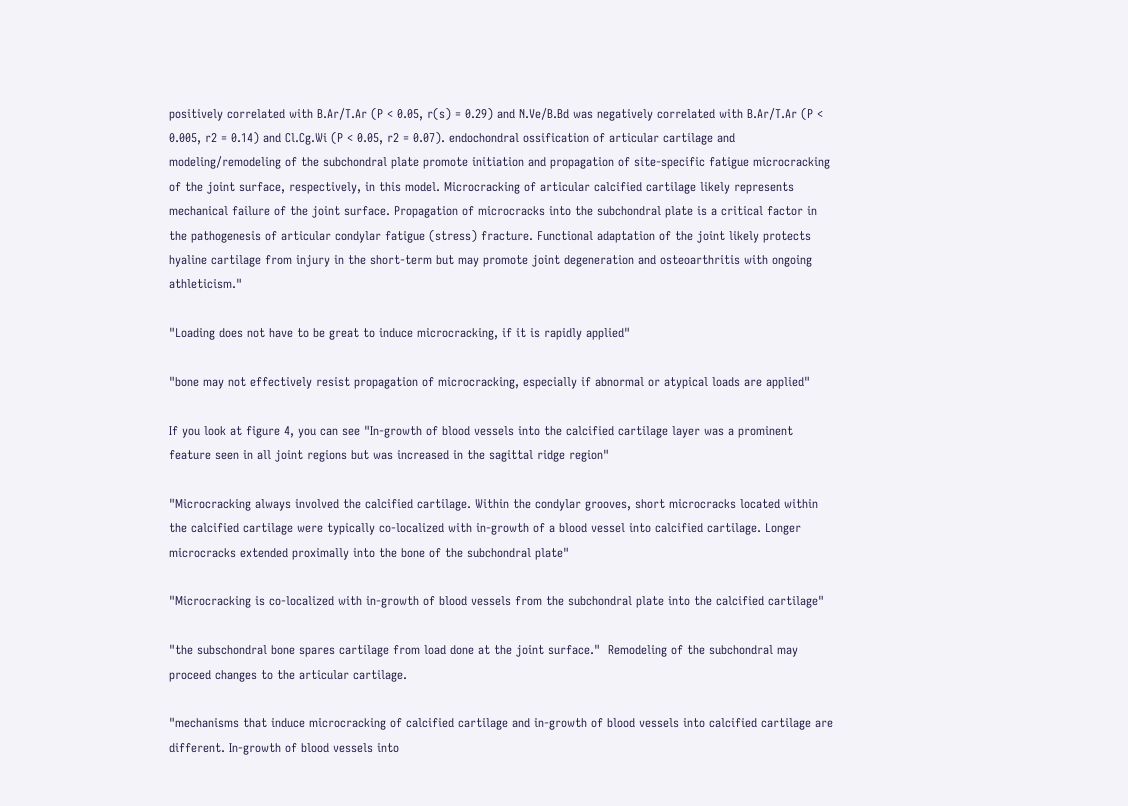positively correlated with B.Ar/T.Ar (P < 0.05, r(s) = 0.29) and N.Ve/B.Bd was negatively correlated with B.Ar/T.Ar (P < 0.005, r2 = 0.14) and Cl.Cg.Wi (P < 0.05, r2 = 0.07). endochondral ossification of articular cartilage and modeling/remodeling of the subchondral plate promote initiation and propagation of site-specific fatigue microcracking of the joint surface, respectively, in this model. Microcracking of articular calcified cartilage likely represents mechanical failure of the joint surface. Propagation of microcracks into the subchondral plate is a critical factor in the pathogenesis of articular condylar fatigue (stress) fracture. Functional adaptation of the joint likely protects hyaline cartilage from injury in the short-term but may promote joint degeneration and osteoarthritis with ongoing athleticism."

"Loading does not have to be great to induce microcracking, if it is rapidly applied"

"bone may not effectively resist propagation of microcracking, especially if abnormal or atypical loads are applied"

If you look at figure 4, you can see "In-growth of blood vessels into the calcified cartilage layer was a prominent feature seen in all joint regions but was increased in the sagittal ridge region"

"Microcracking always involved the calcified cartilage. Within the condylar grooves, short microcracks located within the calcified cartilage were typically co-localized with in-growth of a blood vessel into calcified cartilage. Longer microcracks extended proximally into the bone of the subchondral plate"

"Microcracking is co-localized with in-growth of blood vessels from the subchondral plate into the calcified cartilage"

"the subschondral bone spares cartilage from load done at the joint surface."  Remodeling of the subchondral may proceed changes to the articular cartilage.

"mechanisms that induce microcracking of calcified cartilage and in-growth of blood vessels into calcified cartilage are different. In-growth of blood vessels into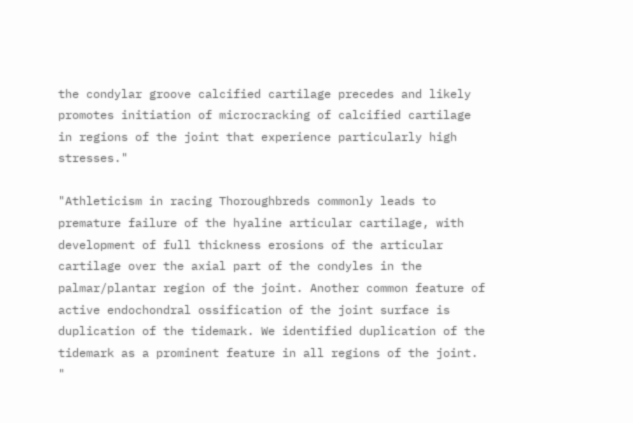the condylar groove calcified cartilage precedes and likely promotes initiation of microcracking of calcified cartilage in regions of the joint that experience particularly high stresses."

"Athleticism in racing Thoroughbreds commonly leads to premature failure of the hyaline articular cartilage, with development of full thickness erosions of the articular cartilage over the axial part of the condyles in the palmar/plantar region of the joint. Another common feature of active endochondral ossification of the joint surface is duplication of the tidemark. We identified duplication of the tidemark as a prominent feature in all regions of the joint. "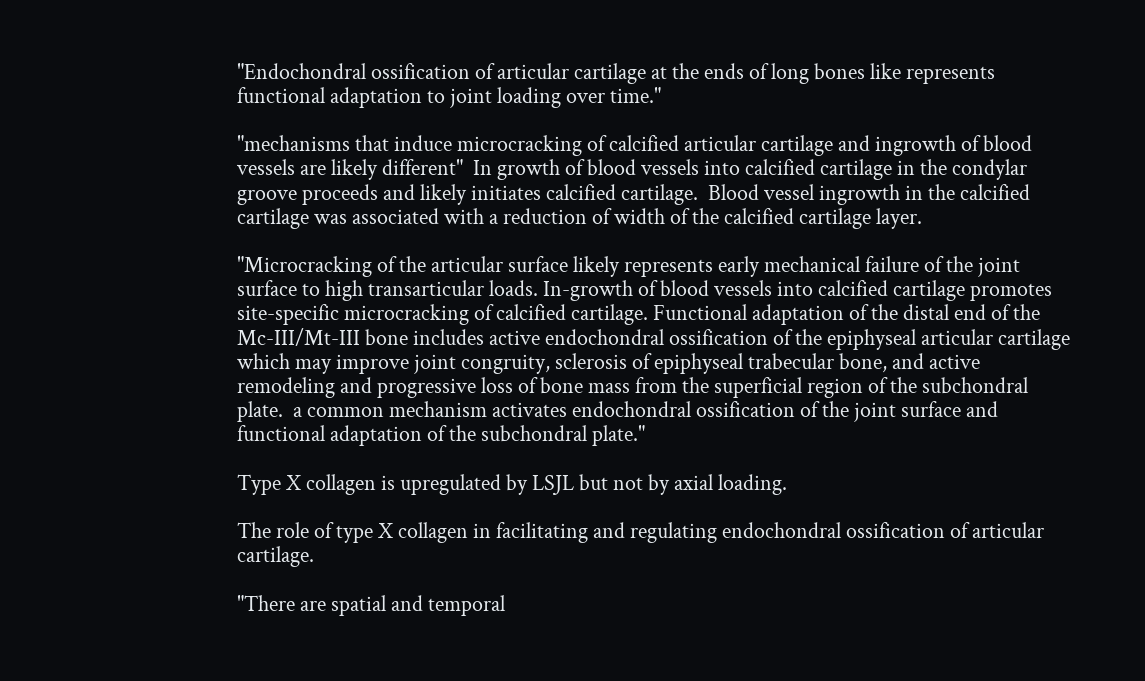"Endochondral ossification of articular cartilage at the ends of long bones like represents functional adaptation to joint loading over time."

"mechanisms that induce microcracking of calcified articular cartilage and ingrowth of blood vessels are likely different"  In growth of blood vessels into calcified cartilage in the condylar groove proceeds and likely initiates calcified cartilage.  Blood vessel ingrowth in the calcified cartilage was associated with a reduction of width of the calcified cartilage layer.

"Microcracking of the articular surface likely represents early mechanical failure of the joint surface to high transarticular loads. In-growth of blood vessels into calcified cartilage promotes site-specific microcracking of calcified cartilage. Functional adaptation of the distal end of the Mc-III/Mt-III bone includes active endochondral ossification of the epiphyseal articular cartilage which may improve joint congruity, sclerosis of epiphyseal trabecular bone, and active remodeling and progressive loss of bone mass from the superficial region of the subchondral plate.  a common mechanism activates endochondral ossification of the joint surface and functional adaptation of the subchondral plate."

Type X collagen is upregulated by LSJL but not by axial loading.

The role of type X collagen in facilitating and regulating endochondral ossification of articular cartilage.

"There are spatial and temporal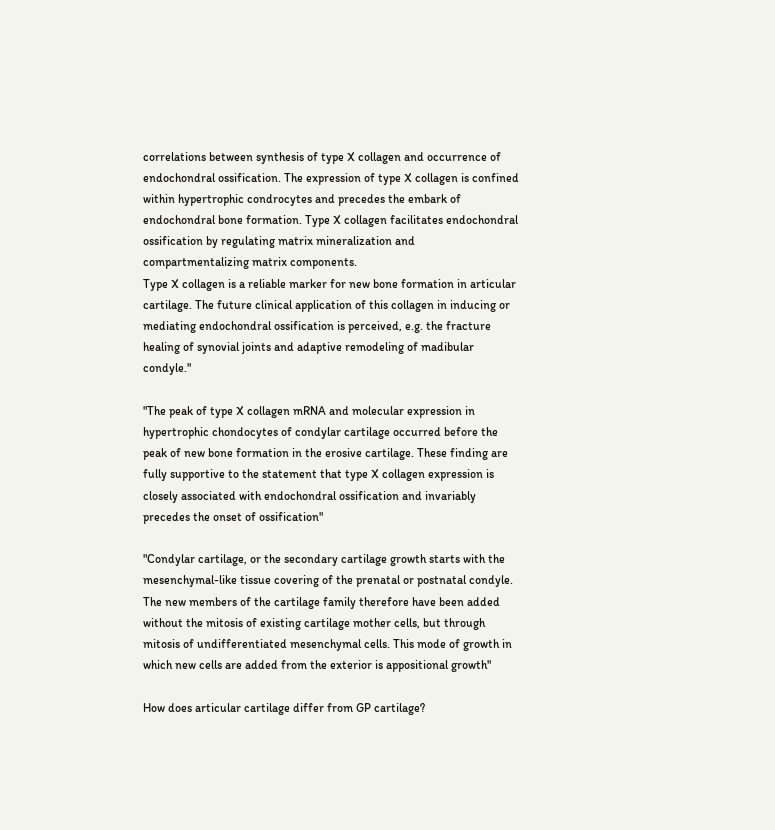correlations between synthesis of type X collagen and occurrence of endochondral ossification. The expression of type X collagen is confined within hypertrophic condrocytes and precedes the embark of endochondral bone formation. Type X collagen facilitates endochondral ossification by regulating matrix mineralization and compartmentalizing matrix components.
Type X collagen is a reliable marker for new bone formation in articular cartilage. The future clinical application of this collagen in inducing or mediating endochondral ossification is perceived, e.g. the fracture healing of synovial joints and adaptive remodeling of madibular condyle."

"The peak of type X collagen mRNA and molecular expression in hypertrophic chondocytes of condylar cartilage occurred before the peak of new bone formation in the erosive cartilage. These finding are fully supportive to the statement that type X collagen expression is closely associated with endochondral ossification and invariably precedes the onset of ossification"

"Condylar cartilage, or the secondary cartilage growth starts with the mesenchymal-like tissue covering of the prenatal or postnatal condyle. The new members of the cartilage family therefore have been added without the mitosis of existing cartilage mother cells, but through mitosis of undifferentiated mesenchymal cells. This mode of growth in which new cells are added from the exterior is appositional growth"

How does articular cartilage differ from GP cartilage?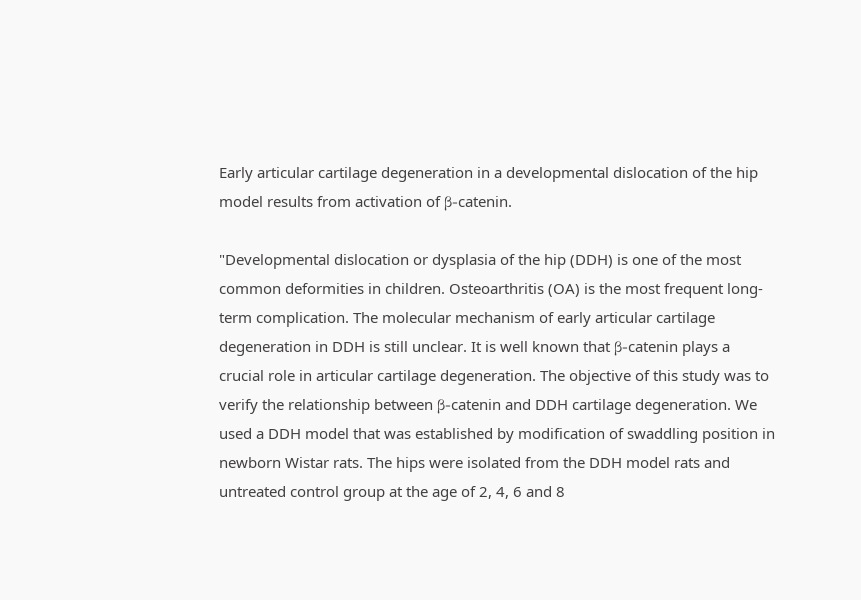Early articular cartilage degeneration in a developmental dislocation of the hip model results from activation of β-catenin.

"Developmental dislocation or dysplasia of the hip (DDH) is one of the most common deformities in children. Osteoarthritis (OA) is the most frequent long-term complication. The molecular mechanism of early articular cartilage degeneration in DDH is still unclear. It is well known that β-catenin plays a crucial role in articular cartilage degeneration. The objective of this study was to verify the relationship between β-catenin and DDH cartilage degeneration. We used a DDH model that was established by modification of swaddling position in newborn Wistar rats. The hips were isolated from the DDH model rats and untreated control group at the age of 2, 4, 6 and 8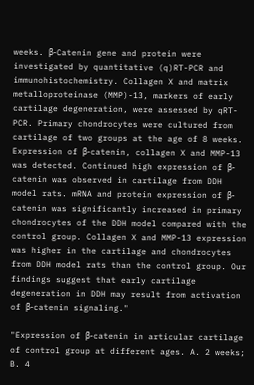weeks. β-Catenin gene and protein were investigated by quantitative (q)RT-PCR and immunohistochemistry. Collagen X and matrix metalloproteinase (MMP)-13, markers of early cartilage degeneration, were assessed by qRT-PCR. Primary chondrocytes were cultured from cartilage of two groups at the age of 8 weeks. Expression of β-catenin, collagen X and MMP-13 was detected. Continued high expression of β-catenin was observed in cartilage from DDH model rats. mRNA and protein expression of β-catenin was significantly increased in primary chondrocytes of the DDH model compared with the control group. Collagen X and MMP-13 expression was higher in the cartilage and chondrocytes from DDH model rats than the control group. Our findings suggest that early cartilage degeneration in DDH may result from activation of β-catenin signaling."

"Expression of β-catenin in articular cartilage of control group at different ages. A. 2 weeks; B. 4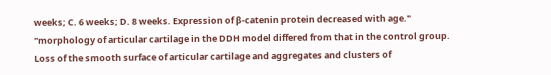weeks; C. 6 weeks; D. 8 weeks. Expression of β-catenin protein decreased with age."
"morphology of articular cartilage in the DDH model differed from that in the control group. Loss of the smooth surface of articular cartilage and aggregates and clusters of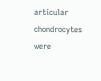articular chondrocytes were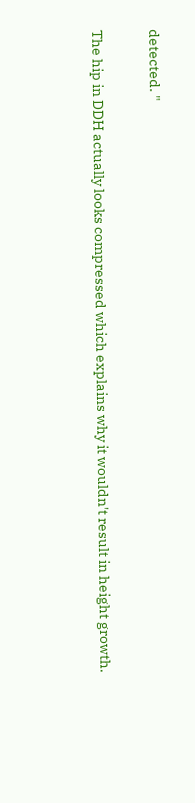detected. "

The hip in DDH actually looks compressed which explains why it wouldn't result in height growth.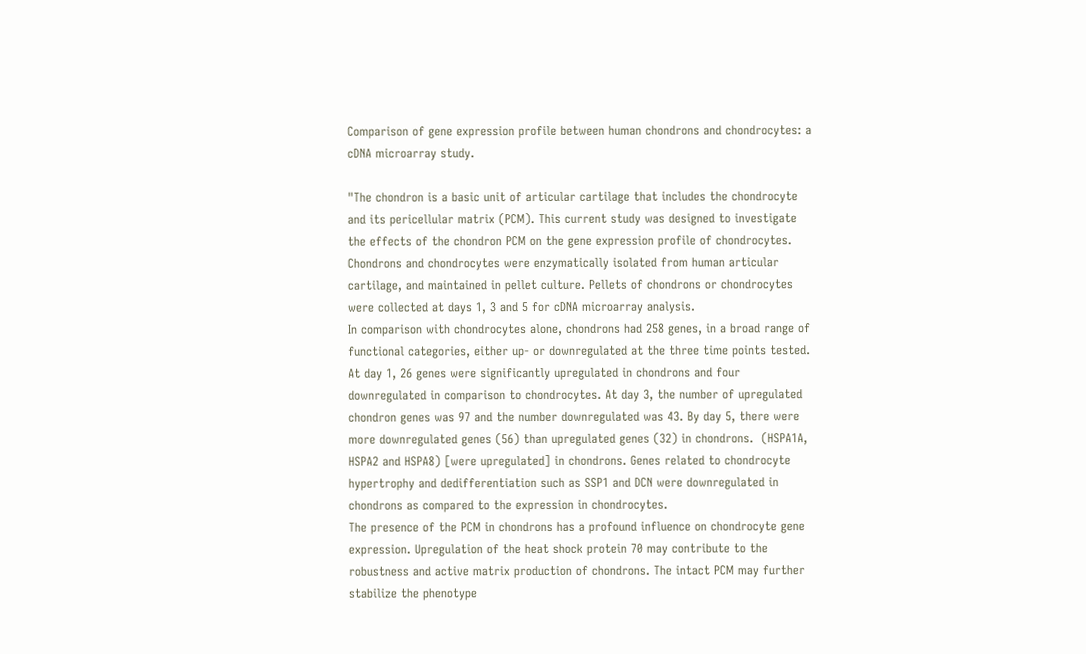Comparison of gene expression profile between human chondrons and chondrocytes: a cDNA microarray study.

"The chondron is a basic unit of articular cartilage that includes the chondrocyte and its pericellular matrix (PCM). This current study was designed to investigate the effects of the chondron PCM on the gene expression profile of chondrocytes.
Chondrons and chondrocytes were enzymatically isolated from human articular cartilage, and maintained in pellet culture. Pellets of chondrons or chondrocytes were collected at days 1, 3 and 5 for cDNA microarray analysis.
In comparison with chondrocytes alone, chondrons had 258 genes, in a broad range of functional categories, either up- or downregulated at the three time points tested. At day 1, 26 genes were significantly upregulated in chondrons and four downregulated in comparison to chondrocytes. At day 3, the number of upregulated chondron genes was 97 and the number downregulated was 43. By day 5, there were more downregulated genes (56) than upregulated genes (32) in chondrons.  (HSPA1A, HSPA2 and HSPA8) [were upregulated] in chondrons. Genes related to chondrocyte hypertrophy and dedifferentiation such as SSP1 and DCN were downregulated in chondrons as compared to the expression in chondrocytes.
The presence of the PCM in chondrons has a profound influence on chondrocyte gene expression. Upregulation of the heat shock protein 70 may contribute to the robustness and active matrix production of chondrons. The intact PCM may further stabilize the phenotype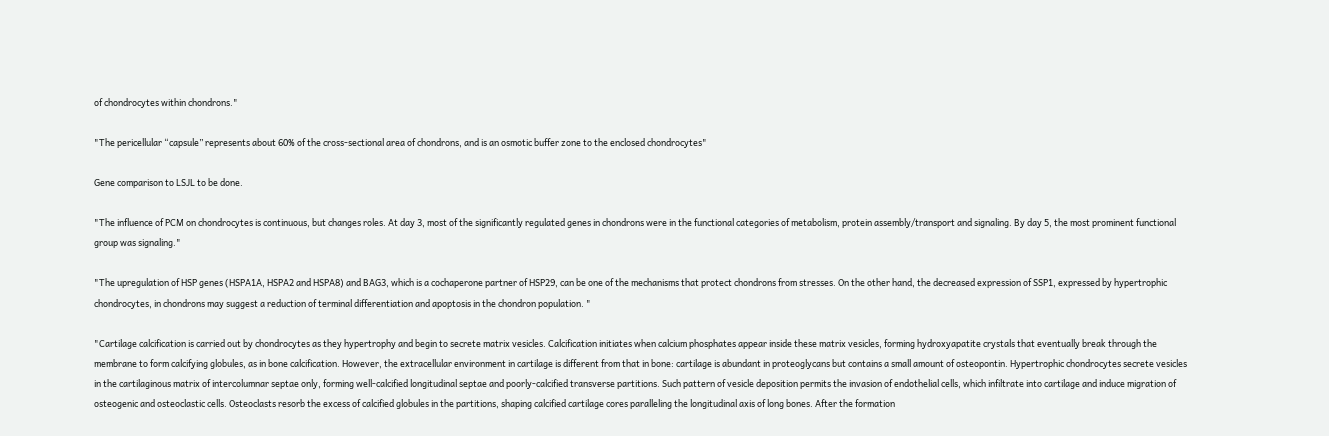of chondrocytes within chondrons."

"The pericellular “capsule” represents about 60% of the cross-sectional area of chondrons, and is an osmotic buffer zone to the enclosed chondrocytes"

Gene comparison to LSJL to be done.

"The influence of PCM on chondrocytes is continuous, but changes roles. At day 3, most of the significantly regulated genes in chondrons were in the functional categories of metabolism, protein assembly/transport and signaling. By day 5, the most prominent functional group was signaling."

"The upregulation of HSP genes (HSPA1A, HSPA2 and HSPA8) and BAG3, which is a cochaperone partner of HSP29, can be one of the mechanisms that protect chondrons from stresses. On the other hand, the decreased expression of SSP1, expressed by hypertrophic chondrocytes, in chondrons may suggest a reduction of terminal differentiation and apoptosis in the chondron population. "

"Cartilage calcification is carried out by chondrocytes as they hypertrophy and begin to secrete matrix vesicles. Calcification initiates when calcium phosphates appear inside these matrix vesicles, forming hydroxyapatite crystals that eventually break through the membrane to form calcifying globules, as in bone calcification. However, the extracellular environment in cartilage is different from that in bone: cartilage is abundant in proteoglycans but contains a small amount of osteopontin. Hypertrophic chondrocytes secrete vesicles in the cartilaginous matrix of intercolumnar septae only, forming well-calcified longitudinal septae and poorly-calcified transverse partitions. Such pattern of vesicle deposition permits the invasion of endothelial cells, which infiltrate into cartilage and induce migration of osteogenic and osteoclastic cells. Osteoclasts resorb the excess of calcified globules in the partitions, shaping calcified cartilage cores paralleling the longitudinal axis of long bones. After the formation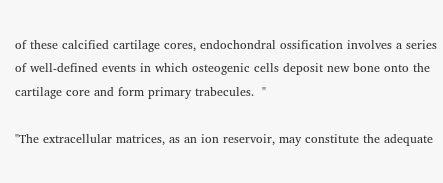of these calcified cartilage cores, endochondral ossification involves a series of well-defined events in which osteogenic cells deposit new bone onto the cartilage core and form primary trabecules.  "

"The extracellular matrices, as an ion reservoir, may constitute the adequate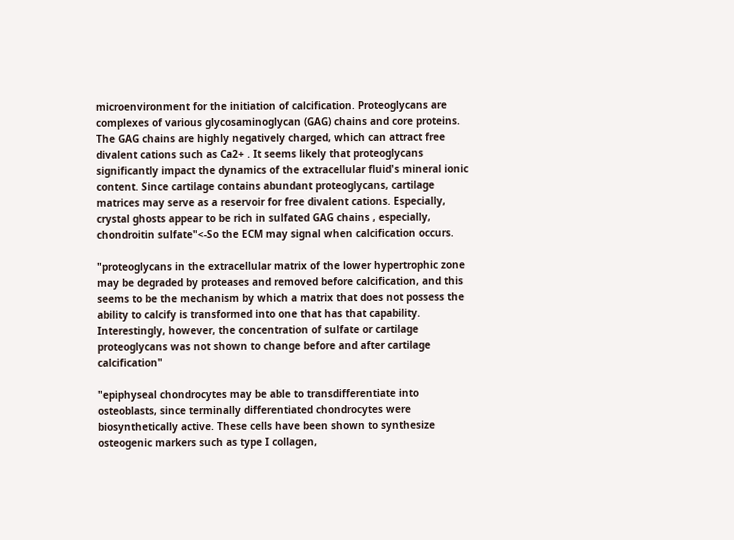microenvironment for the initiation of calcification. Proteoglycans are complexes of various glycosaminoglycan (GAG) chains and core proteins. The GAG chains are highly negatively charged, which can attract free divalent cations such as Ca2+ . It seems likely that proteoglycans significantly impact the dynamics of the extracellular fluid's mineral ionic content. Since cartilage contains abundant proteoglycans, cartilage matrices may serve as a reservoir for free divalent cations. Especially, crystal ghosts appear to be rich in sulfated GAG chains , especially, chondroitin sulfate"<-So the ECM may signal when calcification occurs.

"proteoglycans in the extracellular matrix of the lower hypertrophic zone may be degraded by proteases and removed before calcification, and this seems to be the mechanism by which a matrix that does not possess the ability to calcify is transformed into one that has that capability. Interestingly, however, the concentration of sulfate or cartilage proteoglycans was not shown to change before and after cartilage calcification"

"epiphyseal chondrocytes may be able to transdifferentiate into osteoblasts, since terminally differentiated chondrocytes were biosynthetically active. These cells have been shown to synthesize osteogenic markers such as type I collagen,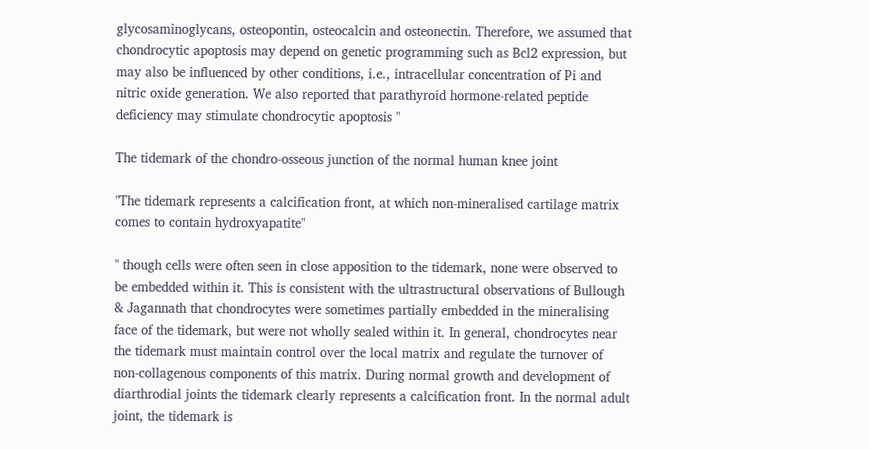glycosaminoglycans, osteopontin, osteocalcin and osteonectin. Therefore, we assumed that chondrocytic apoptosis may depend on genetic programming such as Bcl2 expression, but may also be influenced by other conditions, i.e., intracellular concentration of Pi and nitric oxide generation. We also reported that parathyroid hormone-related peptide deficiency may stimulate chondrocytic apoptosis "

The tidemark of the chondro-osseous junction of the normal human knee joint

"The tidemark represents a calcification front, at which non-mineralised cartilage matrix comes to contain hydroxyapatite"

" though cells were often seen in close apposition to the tidemark, none were observed to be embedded within it. This is consistent with the ultrastructural observations of Bullough & Jagannath that chondrocytes were sometimes partially embedded in the mineralising face of the tidemark, but were not wholly sealed within it. In general, chondrocytes near the tidemark must maintain control over the local matrix and regulate the turnover of non-collagenous components of this matrix. During normal growth and development of diarthrodial joints the tidemark clearly represents a calcification front. In the normal adult joint, the tidemark is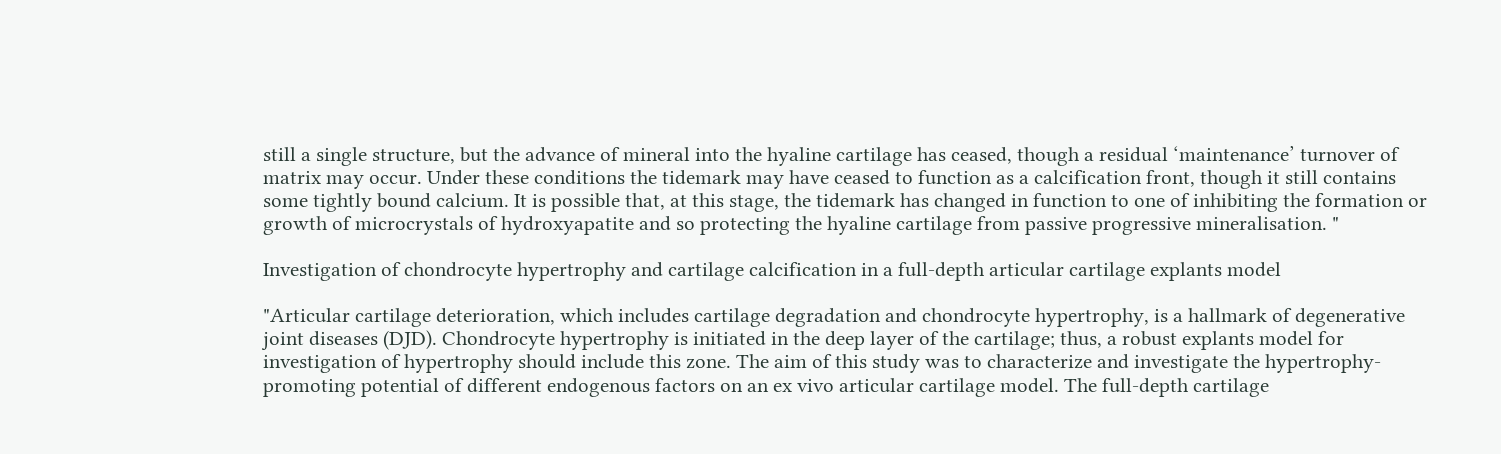still a single structure, but the advance of mineral into the hyaline cartilage has ceased, though a residual ‘maintenance’ turnover of matrix may occur. Under these conditions the tidemark may have ceased to function as a calcification front, though it still contains some tightly bound calcium. It is possible that, at this stage, the tidemark has changed in function to one of inhibiting the formation or growth of microcrystals of hydroxyapatite and so protecting the hyaline cartilage from passive progressive mineralisation. "

Investigation of chondrocyte hypertrophy and cartilage calcification in a full-depth articular cartilage explants model

"Articular cartilage deterioration, which includes cartilage degradation and chondrocyte hypertrophy, is a hallmark of degenerative joint diseases (DJD). Chondrocyte hypertrophy is initiated in the deep layer of the cartilage; thus, a robust explants model for investigation of hypertrophy should include this zone. The aim of this study was to characterize and investigate the hypertrophy-promoting potential of different endogenous factors on an ex vivo articular cartilage model. The full-depth cartilage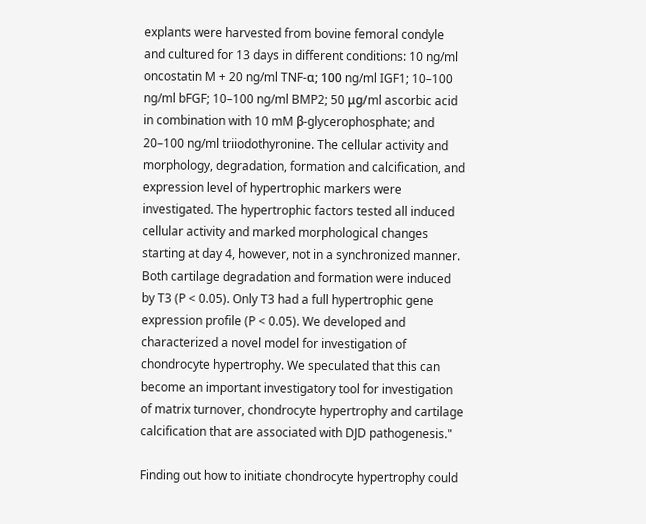explants were harvested from bovine femoral condyle and cultured for 13 days in different conditions: 10 ng/ml oncostatin M + 20 ng/ml TNF-α; 100 ng/ml IGF1; 10–100 ng/ml bFGF; 10–100 ng/ml BMP2; 50 μg/ml ascorbic acid in combination with 10 mM β-glycerophosphate; and 20–100 ng/ml triiodothyronine. The cellular activity and morphology, degradation, formation and calcification, and expression level of hypertrophic markers were investigated. The hypertrophic factors tested all induced cellular activity and marked morphological changes starting at day 4, however, not in a synchronized manner. Both cartilage degradation and formation were induced by T3 (P < 0.05). Only T3 had a full hypertrophic gene expression profile (P < 0.05). We developed and characterized a novel model for investigation of chondrocyte hypertrophy. We speculated that this can become an important investigatory tool for investigation of matrix turnover, chondrocyte hypertrophy and cartilage calcification that are associated with DJD pathogenesis."

Finding out how to initiate chondrocyte hypertrophy could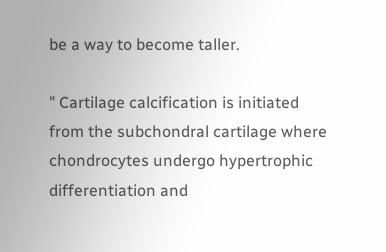be a way to become taller.

" Cartilage calcification is initiated from the subchondral cartilage where chondrocytes undergo hypertrophic differentiation and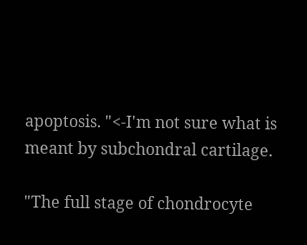apoptosis. "<-I'm not sure what is meant by subchondral cartilage.

"The full stage of chondrocyte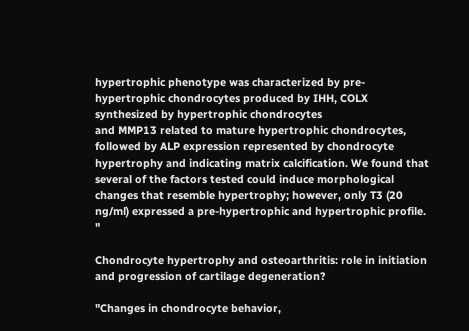hypertrophic phenotype was characterized by pre-hypertrophic chondrocytes produced by IHH, COLX synthesized by hypertrophic chondrocytes
and MMP13 related to mature hypertrophic chondrocytes, followed by ALP expression represented by chondrocyte hypertrophy and indicating matrix calcification. We found that several of the factors tested could induce morphological changes that resemble hypertrophy; however, only T3 (20 ng/ml) expressed a pre-hypertrophic and hypertrophic profile. "

Chondrocyte hypertrophy and osteoarthritis: role in initiation and progression of cartilage degeneration?

"Changes in chondrocyte behavior,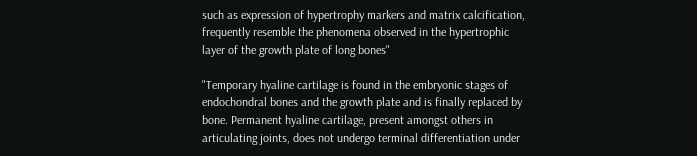such as expression of hypertrophy markers and matrix calcification, frequently resemble the phenomena observed in the hypertrophic layer of the growth plate of long bones"

"Temporary hyaline cartilage is found in the embryonic stages of endochondral bones and the growth plate and is finally replaced by bone. Permanent hyaline cartilage, present amongst others in articulating joints, does not undergo terminal differentiation under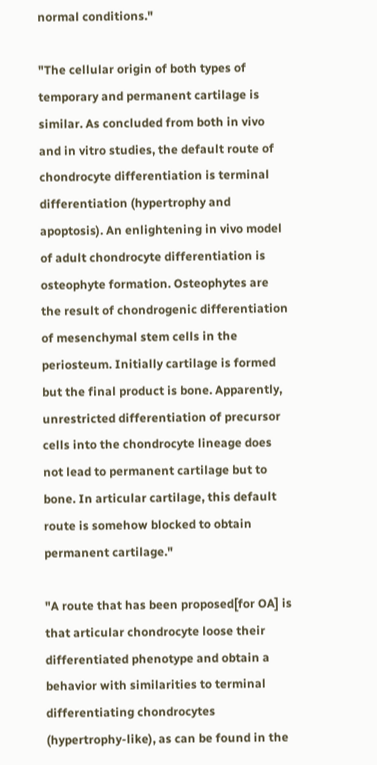normal conditions."

"The cellular origin of both types of temporary and permanent cartilage is similar. As concluded from both in vivo and in vitro studies, the default route of chondrocyte differentiation is terminal differentiation (hypertrophy and apoptosis). An enlightening in vivo model of adult chondrocyte differentiation is osteophyte formation. Osteophytes are the result of chondrogenic differentiation of mesenchymal stem cells in the periosteum. Initially cartilage is formed but the final product is bone. Apparently, unrestricted differentiation of precursor cells into the chondrocyte lineage does not lead to permanent cartilage but to bone. In articular cartilage, this default route is somehow blocked to obtain permanent cartilage."

"A route that has been proposed[for OA] is that articular chondrocyte loose their differentiated phenotype and obtain a behavior with similarities to terminal differentiating chondrocytes (hypertrophy-like), as can be found in the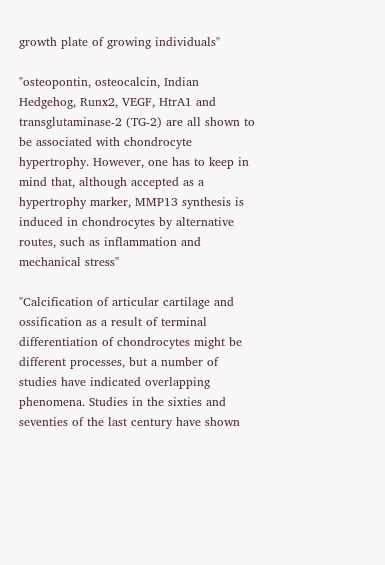growth plate of growing individuals"

"osteopontin, osteocalcin, Indian Hedgehog, Runx2, VEGF, HtrA1 and transglutaminase-2 (TG-2) are all shown to be associated with chondrocyte hypertrophy. However, one has to keep in mind that, although accepted as a hypertrophy marker, MMP13 synthesis is induced in chondrocytes by alternative routes, such as inflammation and mechanical stress"

"Calcification of articular cartilage and ossification as a result of terminal differentiation of chondrocytes might be different processes, but a number of studies have indicated overlapping phenomena. Studies in the sixties and seventies of the last century have shown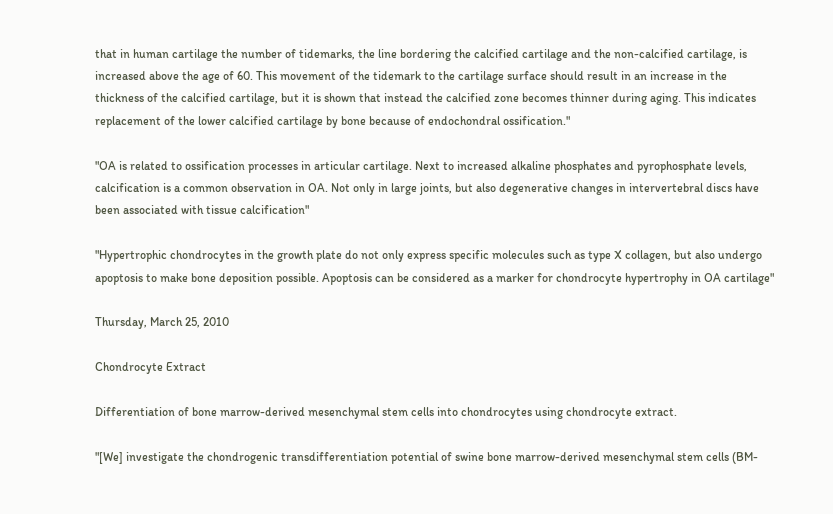that in human cartilage the number of tidemarks, the line bordering the calcified cartilage and the non-calcified cartilage, is increased above the age of 60. This movement of the tidemark to the cartilage surface should result in an increase in the thickness of the calcified cartilage, but it is shown that instead the calcified zone becomes thinner during aging. This indicates replacement of the lower calcified cartilage by bone because of endochondral ossification."

"OA is related to ossification processes in articular cartilage. Next to increased alkaline phosphates and pyrophosphate levels, calcification is a common observation in OA. Not only in large joints, but also degenerative changes in intervertebral discs have been associated with tissue calcification"

"Hypertrophic chondrocytes in the growth plate do not only express specific molecules such as type X collagen, but also undergo apoptosis to make bone deposition possible. Apoptosis can be considered as a marker for chondrocyte hypertrophy in OA cartilage"

Thursday, March 25, 2010

Chondrocyte Extract

Differentiation of bone marrow-derived mesenchymal stem cells into chondrocytes using chondrocyte extract.

"[We] investigate the chondrogenic transdifferentiation potential of swine bone marrow-derived mesenchymal stem cells (BM-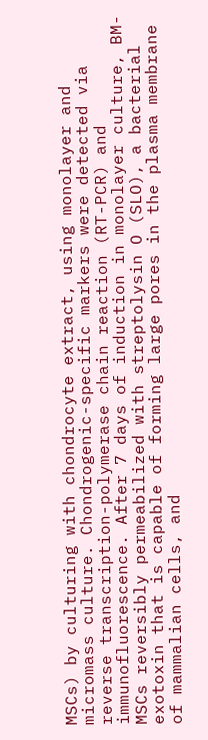MSCs) by culturing with chondrocyte extract, using monolayer and micromass culture. Chondrogenic-specific markers were detected via reverse transcription-polymerase chain reaction (RT-PCR) and immunofluorescence. After 7 days of induction in monolayer culture, BM-MSCs reversibly permeabilized with streptolysin O (SLO), a bacterial exotoxin that is capable of forming large pores in the plasma membrane of mammalian cells, and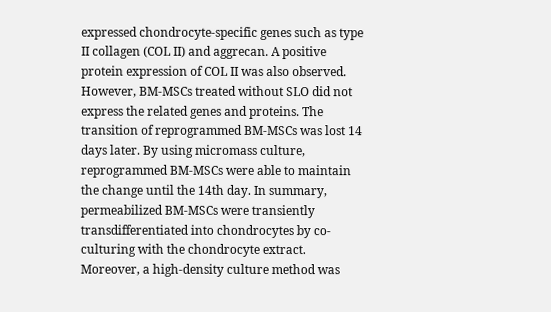expressed chondrocyte‑specific genes such as type II collagen (COL II) and aggrecan. A positive protein expression of COL II was also observed. However, BM-MSCs treated without SLO did not express the related genes and proteins. The transition of reprogrammed BM-MSCs was lost 14 days later. By using micromass culture, reprogrammed BM-MSCs were able to maintain the change until the 14th day. In summary, permeabilized BM-MSCs were transiently transdifferentiated into chondrocytes by co-culturing with the chondrocyte extract. Moreover, a high-density culture method was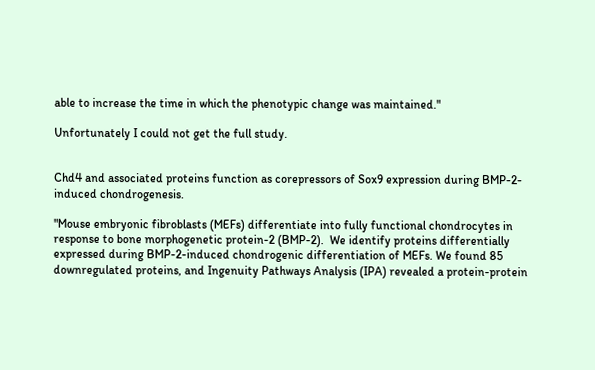able to increase the time in which the phenotypic change was maintained."

Unfortunately I could not get the full study.


Chd4 and associated proteins function as corepressors of Sox9 expression during BMP-2-induced chondrogenesis.

"Mouse embryonic fibroblasts (MEFs) differentiate into fully functional chondrocytes in response to bone morphogenetic protein-2 (BMP-2).  We identify proteins differentially expressed during BMP-2-induced chondrogenic differentiation of MEFs. We found 85 downregulated proteins, and Ingenuity Pathways Analysis (IPA) revealed a protein-protein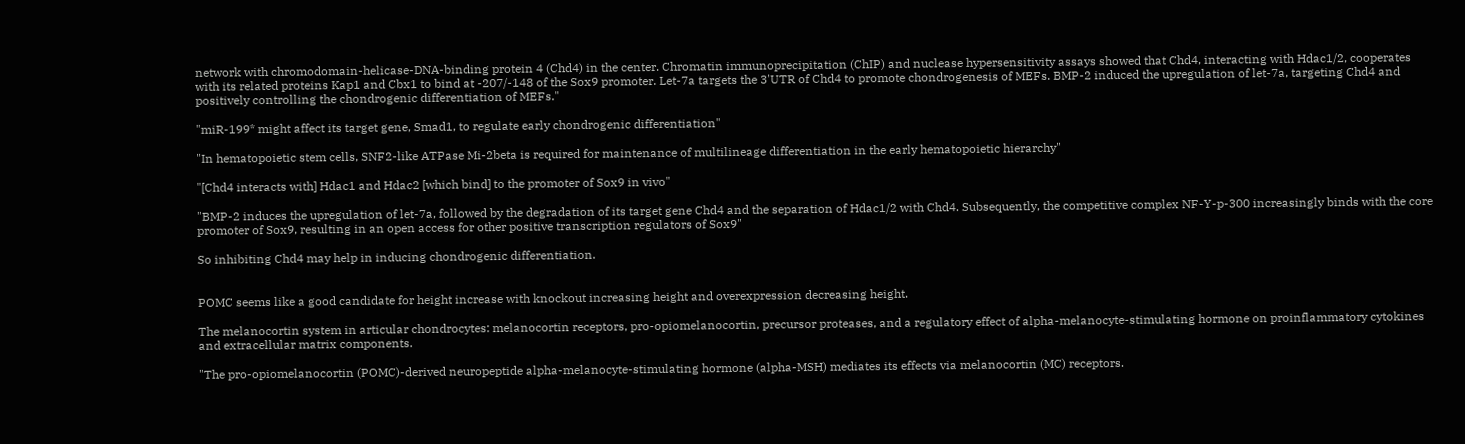network with chromodomain-helicase-DNA-binding protein 4 (Chd4) in the center. Chromatin immunoprecipitation (ChIP) and nuclease hypersensitivity assays showed that Chd4, interacting with Hdac1/2, cooperates with its related proteins Kap1 and Cbx1 to bind at -207/-148 of the Sox9 promoter. Let-7a targets the 3'UTR of Chd4 to promote chondrogenesis of MEFs. BMP-2 induced the upregulation of let-7a, targeting Chd4 and positively controlling the chondrogenic differentiation of MEFs."

"miR-199* might affect its target gene, Smad1, to regulate early chondrogenic differentiation"

"In hematopoietic stem cells, SNF2-like ATPase Mi-2beta is required for maintenance of multilineage differentiation in the early hematopoietic hierarchy"

"[Chd4 interacts with] Hdac1 and Hdac2 [which bind] to the promoter of Sox9 in vivo"

"BMP-2 induces the upregulation of let-7a, followed by the degradation of its target gene Chd4 and the separation of Hdac1/2 with Chd4. Subsequently, the competitive complex NF-Y-p-300 increasingly binds with the core promoter of Sox9, resulting in an open access for other positive transcription regulators of Sox9"

So inhibiting Chd4 may help in inducing chondrogenic differentiation.


POMC seems like a good candidate for height increase with knockout increasing height and overexpression decreasing height.

The melanocortin system in articular chondrocytes: melanocortin receptors, pro-opiomelanocortin, precursor proteases, and a regulatory effect of alpha-melanocyte-stimulating hormone on proinflammatory cytokines and extracellular matrix components.

"The pro-opiomelanocortin (POMC)-derived neuropeptide alpha-melanocyte-stimulating hormone (alpha-MSH) mediates its effects via melanocortin (MC) receptors.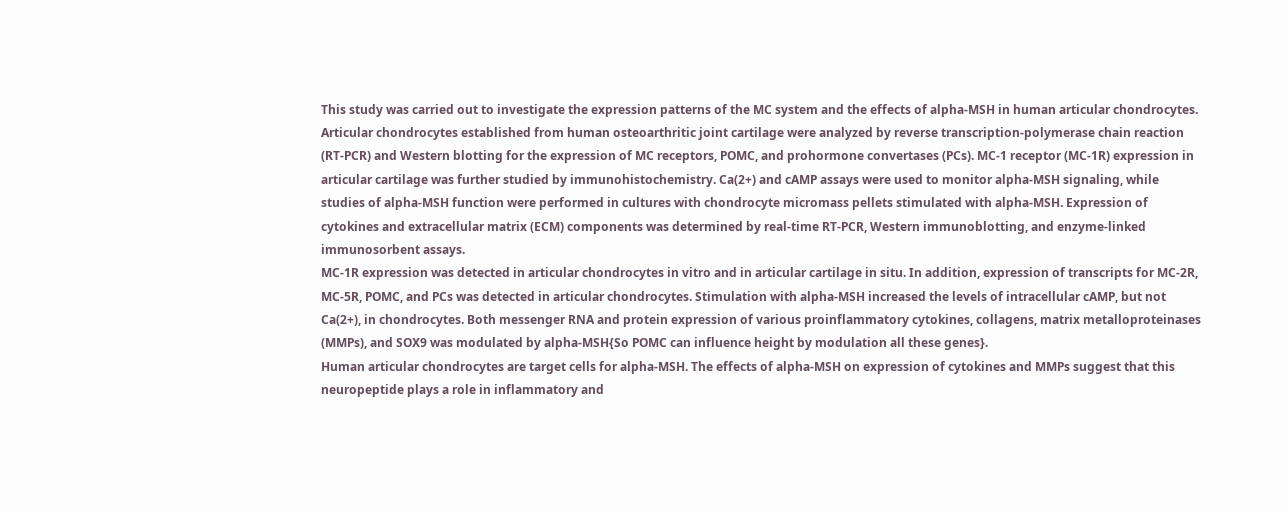This study was carried out to investigate the expression patterns of the MC system and the effects of alpha-MSH in human articular chondrocytes.
Articular chondrocytes established from human osteoarthritic joint cartilage were analyzed by reverse transcription-polymerase chain reaction (RT-PCR) and Western blotting for the expression of MC receptors, POMC, and prohormone convertases (PCs). MC-1 receptor (MC-1R) expression in articular cartilage was further studied by immunohistochemistry. Ca(2+) and cAMP assays were used to monitor alpha-MSH signaling, while studies of alpha-MSH function were performed in cultures with chondrocyte micromass pellets stimulated with alpha-MSH. Expression of cytokines and extracellular matrix (ECM) components was determined by real-time RT-PCR, Western immunoblotting, and enzyme-linked immunosorbent assays.
MC-1R expression was detected in articular chondrocytes in vitro and in articular cartilage in situ. In addition, expression of transcripts for MC-2R, MC-5R, POMC, and PCs was detected in articular chondrocytes. Stimulation with alpha-MSH increased the levels of intracellular cAMP, but not Ca(2+), in chondrocytes. Both messenger RNA and protein expression of various proinflammatory cytokines, collagens, matrix metalloproteinases (MMPs), and SOX9 was modulated by alpha-MSH{So POMC can influence height by modulation all these genes}.
Human articular chondrocytes are target cells for alpha-MSH. The effects of alpha-MSH on expression of cytokines and MMPs suggest that this neuropeptide plays a role in inflammatory and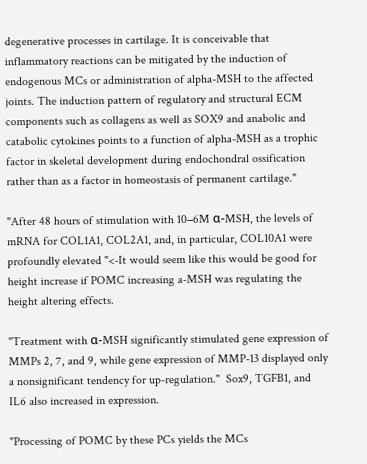degenerative processes in cartilage. It is conceivable that inflammatory reactions can be mitigated by the induction of endogenous MCs or administration of alpha-MSH to the affected joints. The induction pattern of regulatory and structural ECM components such as collagens as well as SOX9 and anabolic and catabolic cytokines points to a function of alpha-MSH as a trophic factor in skeletal development during endochondral ossification rather than as a factor in homeostasis of permanent cartilage."

"After 48 hours of stimulation with 10−6M α-MSH, the levels of mRNA for COL1A1, COL2A1, and, in particular, COL10A1 were profoundly elevated "<-It would seem like this would be good for height increase if POMC increasing a-MSH was regulating the height altering effects.

"Treatment with α-MSH significantly stimulated gene expression of MMPs 2, 7, and 9, while gene expression of MMP-13 displayed only a nonsignificant tendency for up-regulation."  Sox9, TGFB1, and IL6 also increased in expression.

"Processing of POMC by these PCs yields the MCs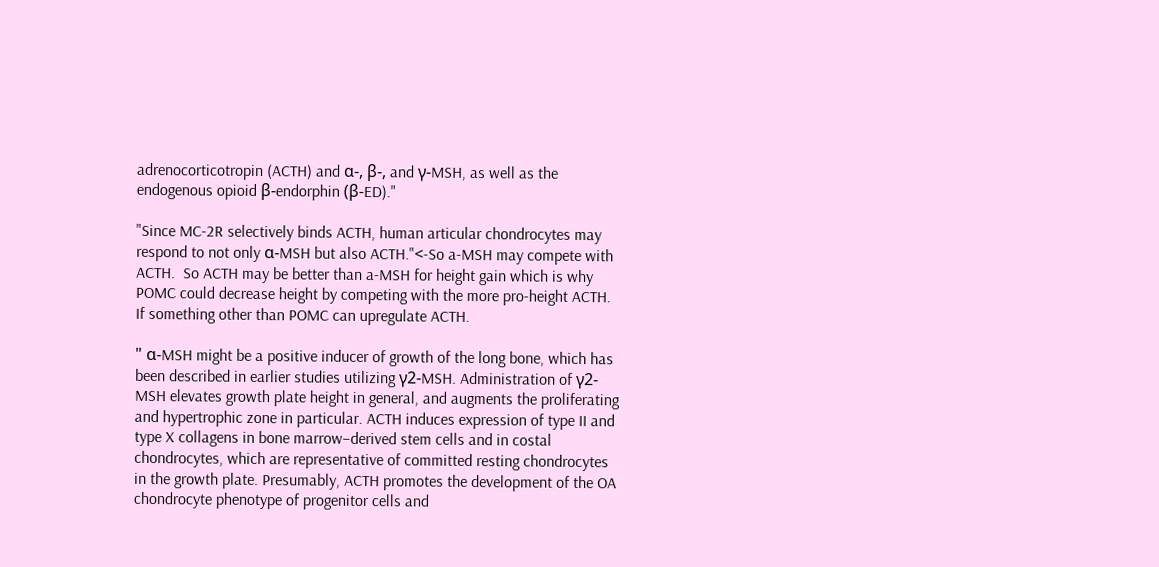adrenocorticotropin (ACTH) and α-, β-, and γ-MSH, as well as the endogenous opioid β-endorphin (β-ED)."

"Since MC-2R selectively binds ACTH, human articular chondrocytes may respond to not only α-MSH but also ACTH."<-So a-MSH may compete with ACTH.  So ACTH may be better than a-MSH for height gain which is why POMC could decrease height by competing with the more pro-height ACTH.  If something other than POMC can upregulate ACTH.

" α-MSH might be a positive inducer of growth of the long bone, which has been described in earlier studies utilizing γ2-MSH. Administration of γ2-MSH elevates growth plate height in general, and augments the proliferating and hypertrophic zone in particular. ACTH induces expression of type II and type X collagens in bone marrow–derived stem cells and in costal chondrocytes, which are representative of committed resting chondrocytes in the growth plate. Presumably, ACTH promotes the development of the OA chondrocyte phenotype of progenitor cells and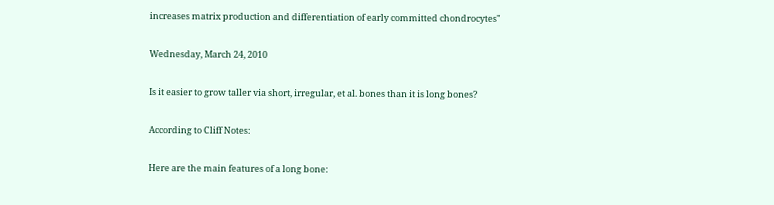increases matrix production and differentiation of early committed chondrocytes"

Wednesday, March 24, 2010

Is it easier to grow taller via short, irregular, et al. bones than it is long bones?

According to Cliff Notes:

Here are the main features of a long bone: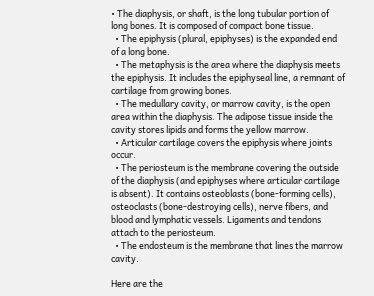• The diaphysis, or shaft, is the long tubular portion of long bones. It is composed of compact bone tissue.
  • The epiphysis (plural, epiphyses) is the expanded end of a long bone.
  • The metaphysis is the area where the diaphysis meets the epiphysis. It includes the epiphyseal line, a remnant of cartilage from growing bones.
  • The medullary cavity, or marrow cavity, is the open area within the diaphysis. The adipose tissue inside the cavity stores lipids and forms the yellow marrow.
  • Articular cartilage covers the epiphysis where joints occur.
  • The periosteum is the membrane covering the outside of the diaphysis (and epiphyses where articular cartilage is absent). It contains osteoblasts (bone-forming cells), osteoclasts (bone-destroying cells), nerve fibers, and blood and lymphatic vessels. Ligaments and tendons attach to the periosteum.
  • The endosteum is the membrane that lines the marrow cavity.

Here are the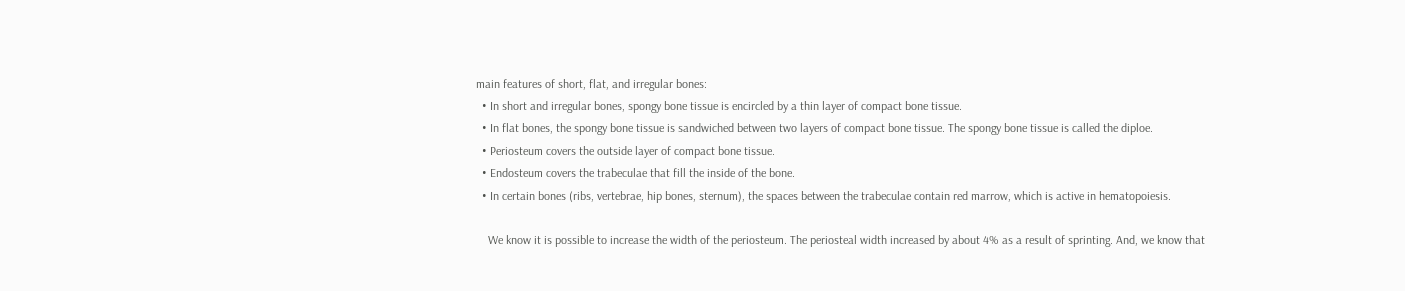main features of short, flat, and irregular bones:
  • In short and irregular bones, spongy bone tissue is encircled by a thin layer of compact bone tissue.
  • In flat bones, the spongy bone tissue is sandwiched between two layers of compact bone tissue. The spongy bone tissue is called the diploe.
  • Periosteum covers the outside layer of compact bone tissue.
  • Endosteum covers the trabeculae that fill the inside of the bone.
  • In certain bones (ribs, vertebrae, hip bones, sternum), the spaces between the trabeculae contain red marrow, which is active in hematopoiesis.

    We know it is possible to increase the width of the periosteum. The periosteal width increased by about 4% as a result of sprinting. And, we know that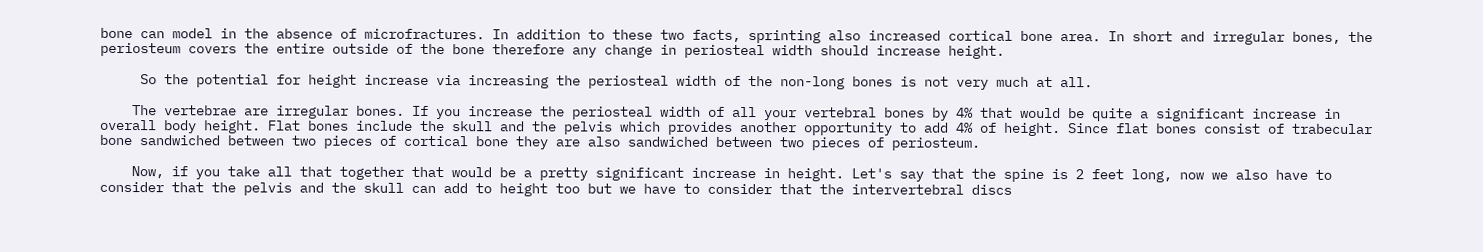bone can model in the absence of microfractures. In addition to these two facts, sprinting also increased cortical bone area. In short and irregular bones, the periosteum covers the entire outside of the bone therefore any change in periosteal width should increase height.

     So the potential for height increase via increasing the periosteal width of the non-long bones is not very much at all.

    The vertebrae are irregular bones. If you increase the periosteal width of all your vertebral bones by 4% that would be quite a significant increase in overall body height. Flat bones include the skull and the pelvis which provides another opportunity to add 4% of height. Since flat bones consist of trabecular bone sandwiched between two pieces of cortical bone they are also sandwiched between two pieces of periosteum.

    Now, if you take all that together that would be a pretty significant increase in height. Let's say that the spine is 2 feet long, now we also have to consider that the pelvis and the skull can add to height too but we have to consider that the intervertebral discs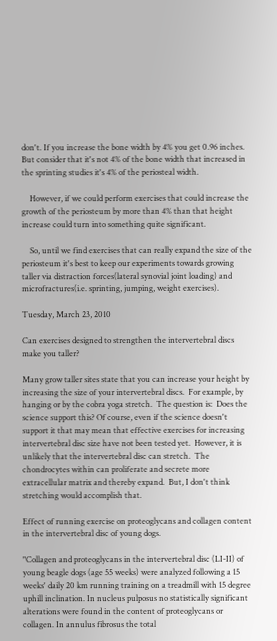don't. If you increase the bone width by 4% you get 0.96 inches. But consider that it's not 4% of the bone width that increased in the sprinting studies it's 4% of the periosteal width.

    However, if we could perform exercises that could increase the growth of the periosteum by more than 4% than that height increase could turn into something quite significant.

    So, until we find exercises that can really expand the size of the periosteum it's best to keep our experiments towards growing taller via distraction forces(lateral synovial joint loading) and microfractures(i.e. sprinting, jumping, weight exercises).

Tuesday, March 23, 2010

Can exercises designed to strengthen the intervertebral discs make you taller?

Many grow taller sites state that you can increase your height by increasing the size of your intervertebral discs.  For example, by hanging or by the cobra yoga stretch.  The question is:  Does the science support this? Of course, even if the science doesn't support it that may mean that effective exercises for increasing intervertebral disc size have not been tested yet.  However, it is unlikely that the intervertebral disc can stretch.  The chondrocytes within can proliferate and secrete more extracellular matrix and thereby expand.  But, I don't think stretching would accomplish that.

Effect of running exercise on proteoglycans and collagen content in the intervertebral disc of young dogs.

"Collagen and proteoglycans in the intervertebral disc (LI-II) of young beagle dogs (age 55 weeks) were analyzed following a 15 weeks' daily 20 km running training on a treadmill with 15 degree uphill inclination. In nucleus pulposus no statistically significant alterations were found in the content of proteoglycans or collagen. In annulus fibrosus the total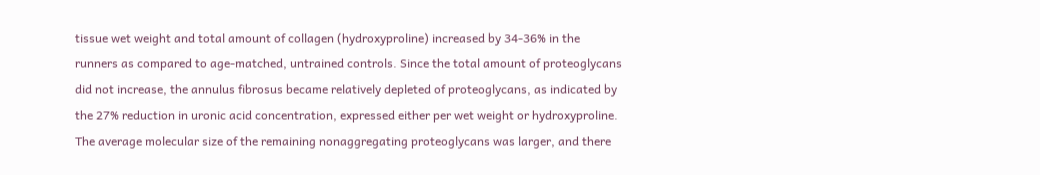tissue wet weight and total amount of collagen (hydroxyproline) increased by 34-36% in the runners as compared to age-matched, untrained controls. Since the total amount of proteoglycans did not increase, the annulus fibrosus became relatively depleted of proteoglycans, as indicated by the 27% reduction in uronic acid concentration, expressed either per wet weight or hydroxyproline. The average molecular size of the remaining nonaggregating proteoglycans was larger, and there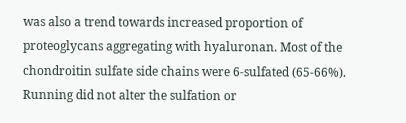was also a trend towards increased proportion of proteoglycans aggregating with hyaluronan. Most of the chondroitin sulfate side chains were 6-sulfated (65-66%). Running did not alter the sulfation or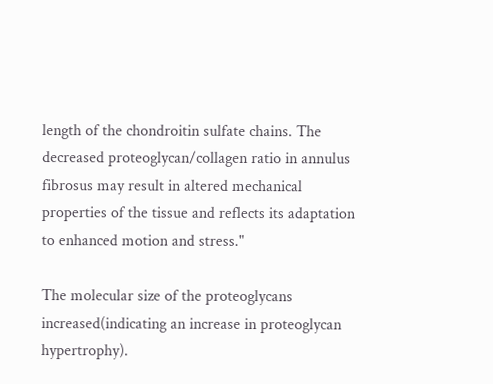length of the chondroitin sulfate chains. The decreased proteoglycan/collagen ratio in annulus fibrosus may result in altered mechanical properties of the tissue and reflects its adaptation to enhanced motion and stress."

The molecular size of the proteoglycans increased(indicating an increase in proteoglycan hypertrophy).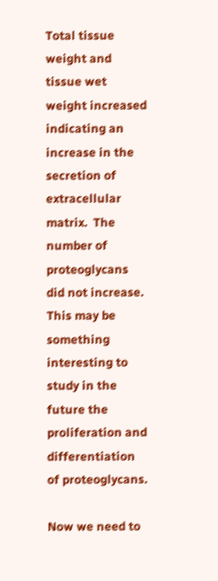Total tissue weight and tissue wet weight increased indicating an increase in the secretion of extracellular matrix.  The number of proteoglycans did not increase.  This may be something interesting to study in the future the proliferation and differentiation of proteoglycans.

Now we need to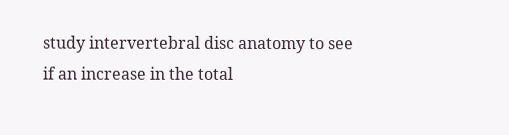study intervertebral disc anatomy to see if an increase in the total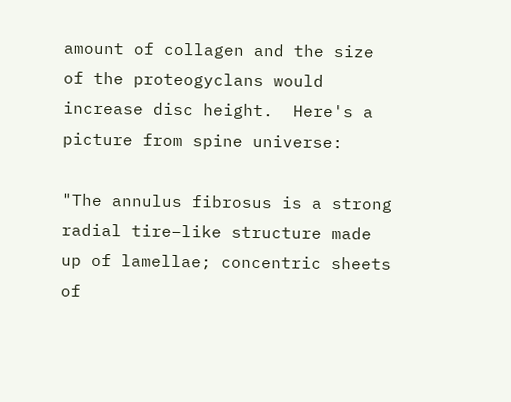amount of collagen and the size of the proteogyclans would increase disc height.  Here's a picture from spine universe:

"The annulus fibrosus is a strong radial tire–like structure made up of lamellae; concentric sheets of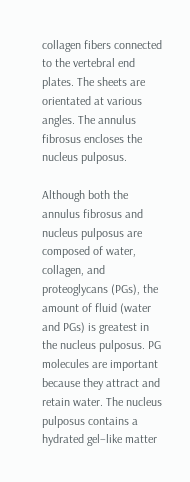collagen fibers connected to the vertebral end plates. The sheets are orientated at various angles. The annulus fibrosus encloses the nucleus pulposus.

Although both the annulus fibrosus and nucleus pulposus are composed of water, collagen, and proteoglycans (PGs), the amount of fluid (water and PGs) is greatest in the nucleus pulposus. PG molecules are important because they attract and retain water. The nucleus pulposus contains a hydrated gel–like matter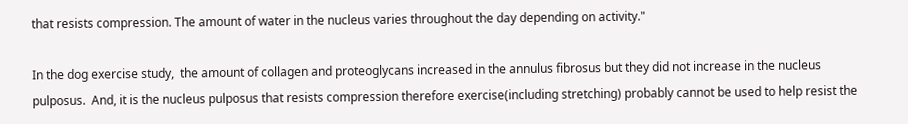that resists compression. The amount of water in the nucleus varies throughout the day depending on activity."

In the dog exercise study,  the amount of collagen and proteoglycans increased in the annulus fibrosus but they did not increase in the nucleus pulposus.  And, it is the nucleus pulposus that resists compression therefore exercise(including stretching) probably cannot be used to help resist the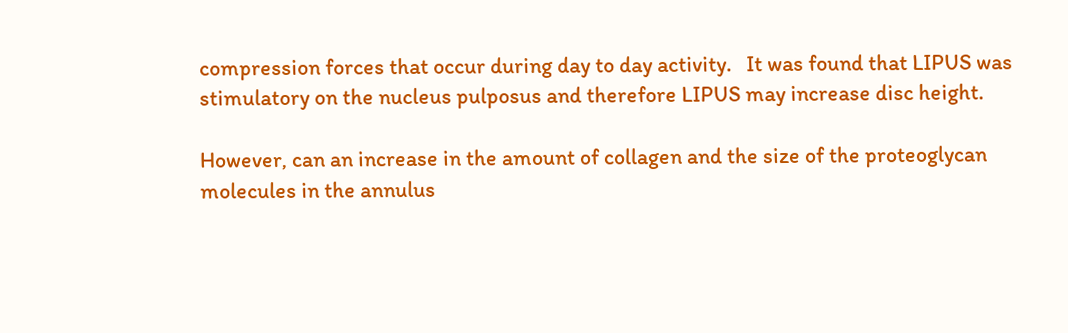compression forces that occur during day to day activity.   It was found that LIPUS was stimulatory on the nucleus pulposus and therefore LIPUS may increase disc height.

However, can an increase in the amount of collagen and the size of the proteoglycan molecules in the annulus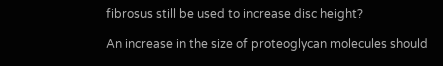fibrosus still be used to increase disc height?

An increase in the size of proteoglycan molecules should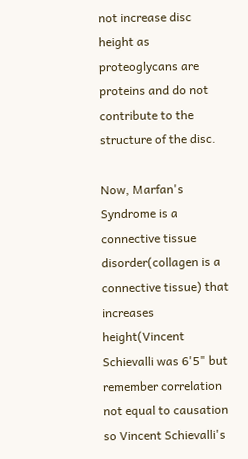not increase disc height as proteoglycans are proteins and do not contribute to the structure of the disc.

Now, Marfan's Syndrome is a connective tissue disorder(collagen is a connective tissue) that increases height(Vincent Schievalli was 6'5" but remember correlation not equal to causation so Vincent Schievalli's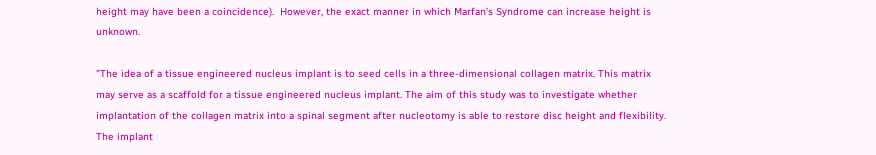height may have been a coincidence).  However, the exact manner in which Marfan's Syndrome can increase height is unknown.

"The idea of a tissue engineered nucleus implant is to seed cells in a three-dimensional collagen matrix. This matrix may serve as a scaffold for a tissue engineered nucleus implant. The aim of this study was to investigate whether implantation of the collagen matrix into a spinal segment after nucleotomy is able to restore disc height and flexibility. The implant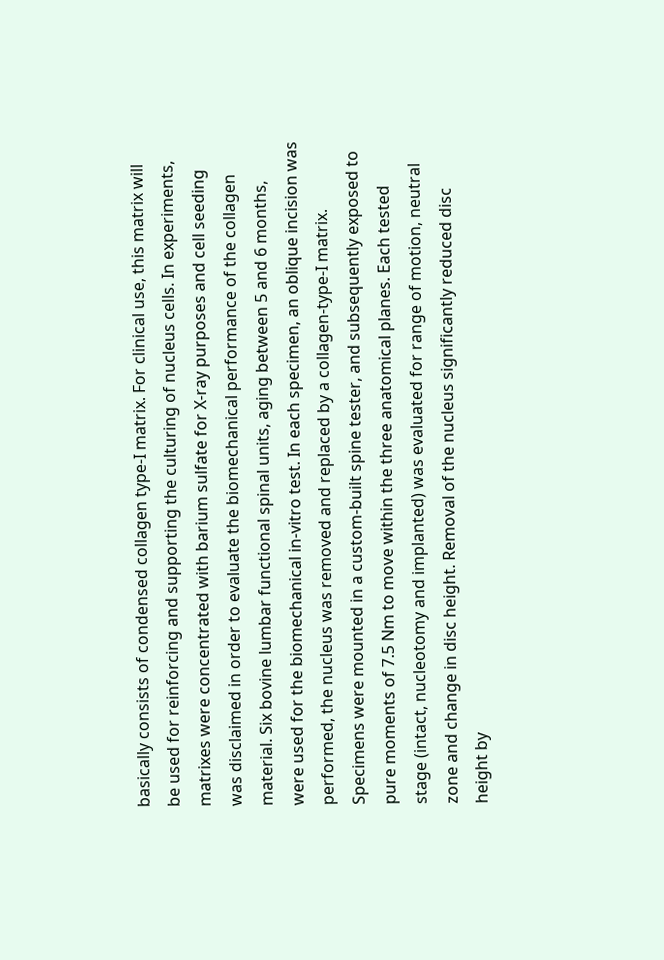basically consists of condensed collagen type-I matrix. For clinical use, this matrix will be used for reinforcing and supporting the culturing of nucleus cells. In experiments, matrixes were concentrated with barium sulfate for X-ray purposes and cell seeding was disclaimed in order to evaluate the biomechanical performance of the collagen material. Six bovine lumbar functional spinal units, aging between 5 and 6 months, were used for the biomechanical in-vitro test. In each specimen, an oblique incision was performed, the nucleus was removed and replaced by a collagen-type-I matrix. Specimens were mounted in a custom-built spine tester, and subsequently exposed to pure moments of 7.5 Nm to move within the three anatomical planes. Each tested stage (intact, nucleotomy and implanted) was evaluated for range of motion, neutral zone and change in disc height. Removal of the nucleus significantly reduced disc height by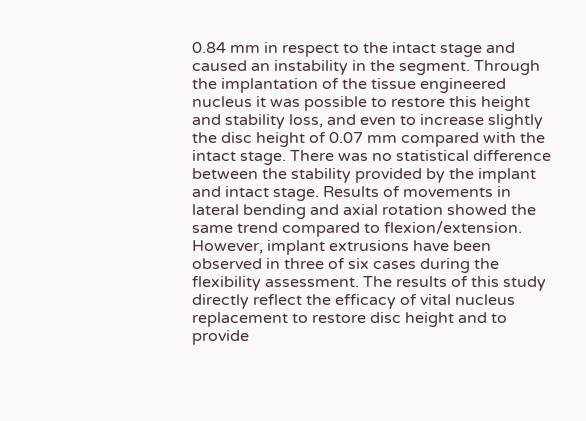0.84 mm in respect to the intact stage and caused an instability in the segment. Through the implantation of the tissue engineered nucleus it was possible to restore this height and stability loss, and even to increase slightly the disc height of 0.07 mm compared with the intact stage. There was no statistical difference between the stability provided by the implant and intact stage. Results of movements in lateral bending and axial rotation showed the same trend compared to flexion/extension. However, implant extrusions have been observed in three of six cases during the flexibility assessment. The results of this study directly reflect the efficacy of vital nucleus replacement to restore disc height and to provide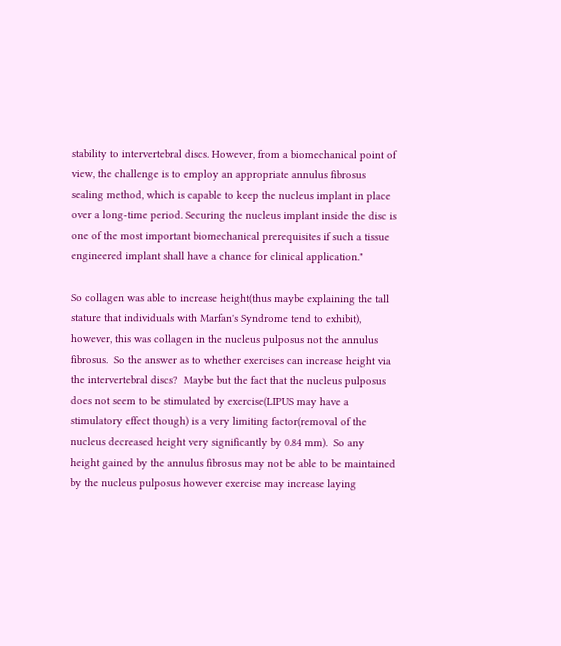stability to intervertebral discs. However, from a biomechanical point of view, the challenge is to employ an appropriate annulus fibrosus sealing method, which is capable to keep the nucleus implant in place over a long-time period. Securing the nucleus implant inside the disc is one of the most important biomechanical prerequisites if such a tissue engineered implant shall have a chance for clinical application."

So collagen was able to increase height(thus maybe explaining the tall stature that individuals with Marfan's Syndrome tend to exhibit), however, this was collagen in the nucleus pulposus not the annulus fibrosus.  So the answer as to whether exercises can increase height via the intervertebral discs?  Maybe but the fact that the nucleus pulposus does not seem to be stimulated by exercise(LIPUS may have a stimulatory effect though) is a very limiting factor(removal of the nucleus decreased height very significantly by 0.84 mm).  So any height gained by the annulus fibrosus may not be able to be maintained by the nucleus pulposus however exercise may increase laying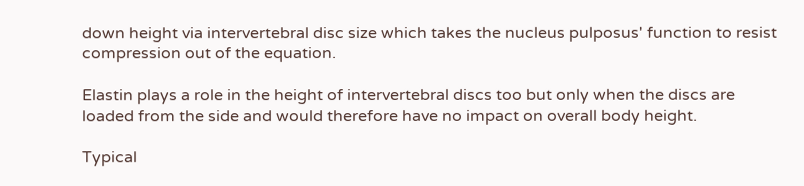down height via intervertebral disc size which takes the nucleus pulposus' function to resist compression out of the equation.

Elastin plays a role in the height of intervertebral discs too but only when the discs are loaded from the side and would therefore have no impact on overall body height.

Typical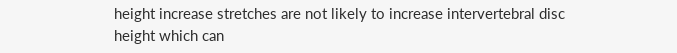height increase stretches are not likely to increase intervertebral disc height which can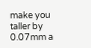make you taller by 0.07mm a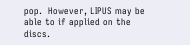pop.  However, LIPUS may be able to if applied on the discs.